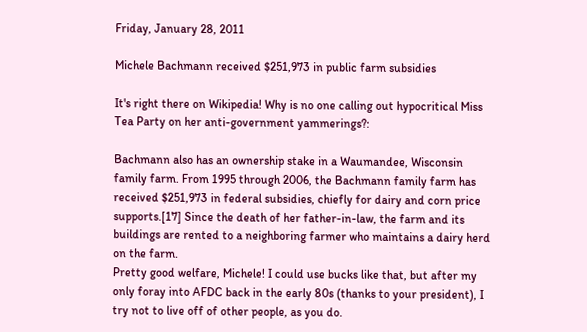Friday, January 28, 2011

Michele Bachmann received $251,973 in public farm subsidies

It's right there on Wikipedia! Why is no one calling out hypocritical Miss Tea Party on her anti-government yammerings?:

Bachmann also has an ownership stake in a Waumandee, Wisconsin family farm. From 1995 through 2006, the Bachmann family farm has received $251,973 in federal subsidies, chiefly for dairy and corn price supports.[17] Since the death of her father-in-law, the farm and its buildings are rented to a neighboring farmer who maintains a dairy herd on the farm.
Pretty good welfare, Michele! I could use bucks like that, but after my only foray into AFDC back in the early 80s (thanks to your president), I try not to live off of other people, as you do.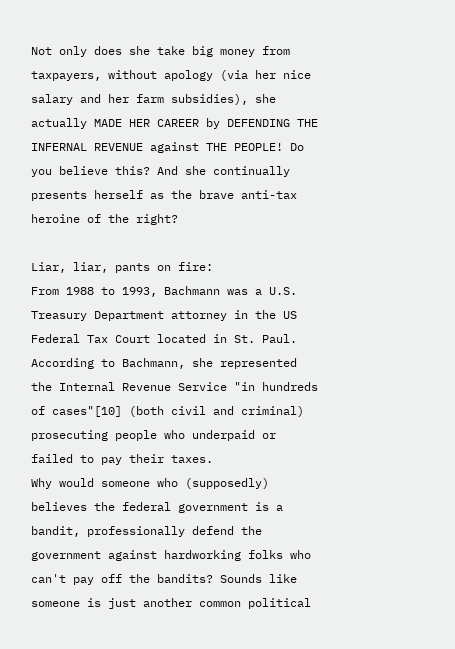Not only does she take big money from taxpayers, without apology (via her nice salary and her farm subsidies), she actually MADE HER CAREER by DEFENDING THE INFERNAL REVENUE against THE PEOPLE! Do you believe this? And she continually presents herself as the brave anti-tax heroine of the right?

Liar, liar, pants on fire:
From 1988 to 1993, Bachmann was a U.S. Treasury Department attorney in the US Federal Tax Court located in St. Paul. According to Bachmann, she represented the Internal Revenue Service "in hundreds of cases"[10] (both civil and criminal) prosecuting people who underpaid or failed to pay their taxes.
Why would someone who (supposedly) believes the federal government is a bandit, professionally defend the government against hardworking folks who can't pay off the bandits? Sounds like someone is just another common political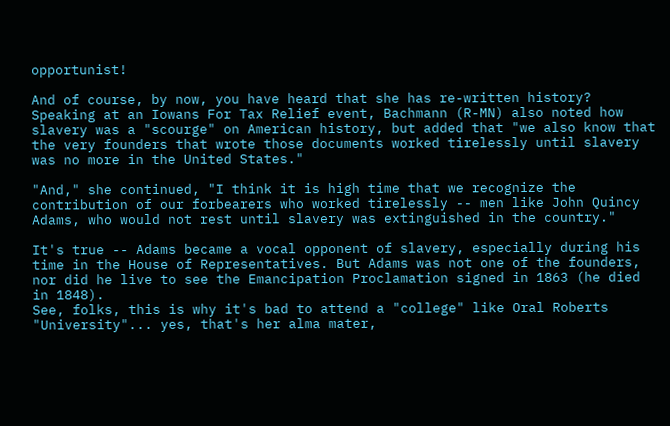opportunist!

And of course, by now, you have heard that she has re-written history?
Speaking at an Iowans For Tax Relief event, Bachmann (R-MN) also noted how slavery was a "scourge" on American history, but added that "we also know that the very founders that wrote those documents worked tirelessly until slavery was no more in the United States."

"And," she continued, "I think it is high time that we recognize the contribution of our forbearers who worked tirelessly -- men like John Quincy Adams, who would not rest until slavery was extinguished in the country."

It's true -- Adams became a vocal opponent of slavery, especially during his time in the House of Representatives. But Adams was not one of the founders, nor did he live to see the Emancipation Proclamation signed in 1863 (he died in 1848).
See, folks, this is why it's bad to attend a "college" like Oral Roberts "University"... yes, that's her alma mater,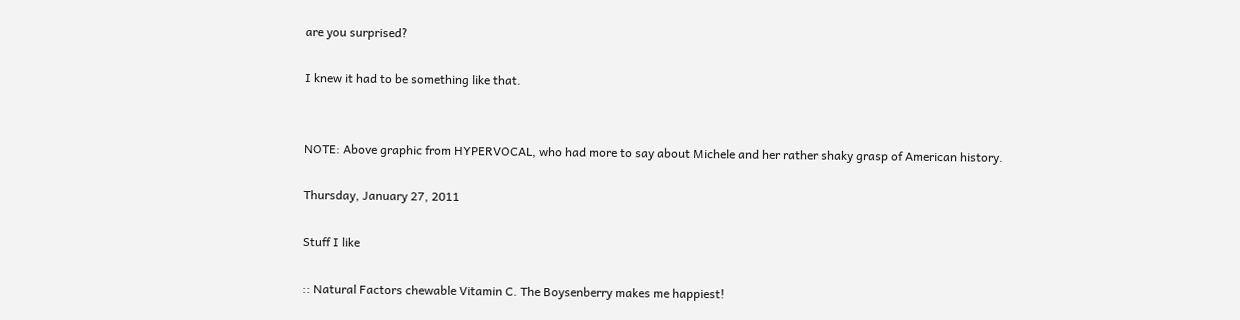are you surprised?

I knew it had to be something like that.


NOTE: Above graphic from HYPERVOCAL, who had more to say about Michele and her rather shaky grasp of American history.

Thursday, January 27, 2011

Stuff I like

:: Natural Factors chewable Vitamin C. The Boysenberry makes me happiest!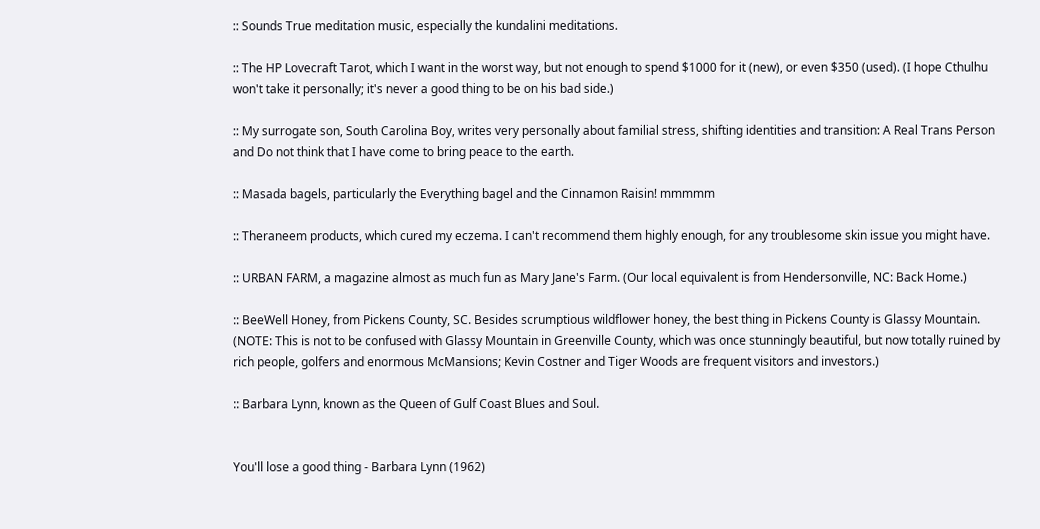:: Sounds True meditation music, especially the kundalini meditations.

:: The HP Lovecraft Tarot, which I want in the worst way, but not enough to spend $1000 for it (new), or even $350 (used). (I hope Cthulhu won't take it personally; it's never a good thing to be on his bad side.)

:: My surrogate son, South Carolina Boy, writes very personally about familial stress, shifting identities and transition: A Real Trans Person and Do not think that I have come to bring peace to the earth.

:: Masada bagels, particularly the Everything bagel and the Cinnamon Raisin! mmmmm

:: Theraneem products, which cured my eczema. I can't recommend them highly enough, for any troublesome skin issue you might have.

:: URBAN FARM, a magazine almost as much fun as Mary Jane's Farm. (Our local equivalent is from Hendersonville, NC: Back Home.)

:: BeeWell Honey, from Pickens County, SC. Besides scrumptious wildflower honey, the best thing in Pickens County is Glassy Mountain. (NOTE: This is not to be confused with Glassy Mountain in Greenville County, which was once stunningly beautiful, but now totally ruined by rich people, golfers and enormous McMansions; Kevin Costner and Tiger Woods are frequent visitors and investors.)

:: Barbara Lynn, known as the Queen of Gulf Coast Blues and Soul.


You'll lose a good thing - Barbara Lynn (1962)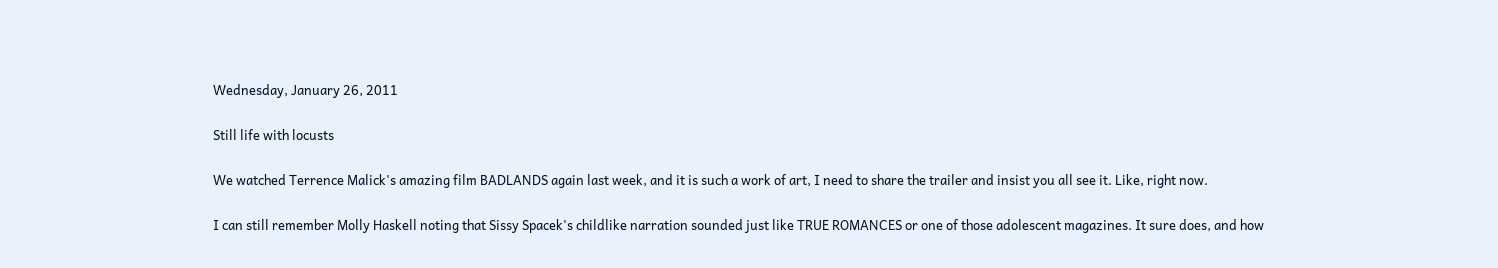Wednesday, January 26, 2011

Still life with locusts

We watched Terrence Malick's amazing film BADLANDS again last week, and it is such a work of art, I need to share the trailer and insist you all see it. Like, right now.

I can still remember Molly Haskell noting that Sissy Spacek's childlike narration sounded just like TRUE ROMANCES or one of those adolescent magazines. It sure does, and how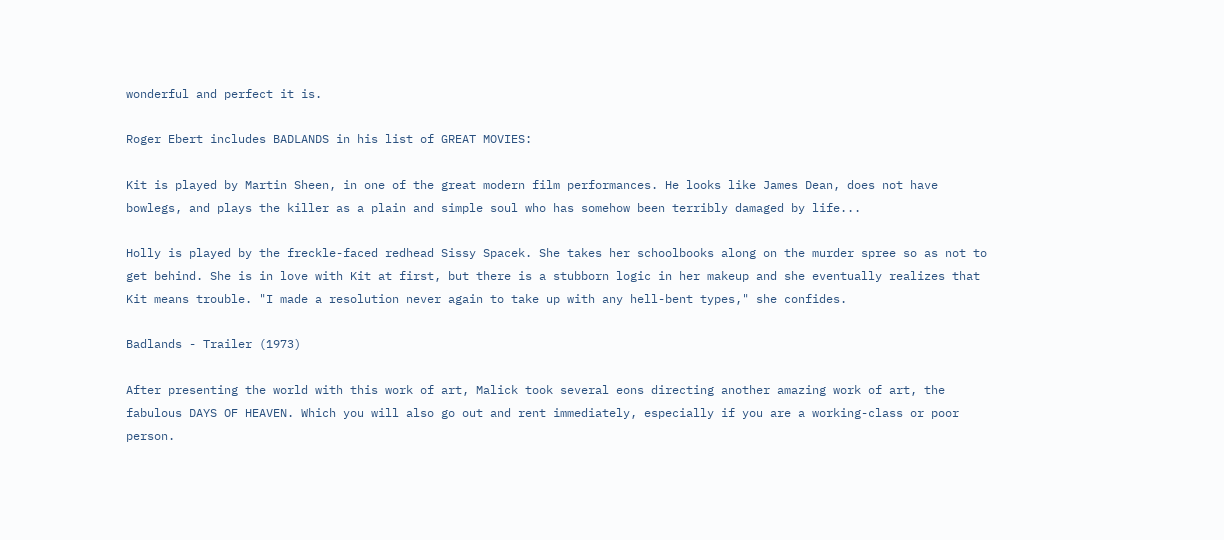wonderful and perfect it is.

Roger Ebert includes BADLANDS in his list of GREAT MOVIES:

Kit is played by Martin Sheen, in one of the great modern film performances. He looks like James Dean, does not have bowlegs, and plays the killer as a plain and simple soul who has somehow been terribly damaged by life...

Holly is played by the freckle-faced redhead Sissy Spacek. She takes her schoolbooks along on the murder spree so as not to get behind. She is in love with Kit at first, but there is a stubborn logic in her makeup and she eventually realizes that Kit means trouble. "I made a resolution never again to take up with any hell-bent types," she confides.

Badlands - Trailer (1973)

After presenting the world with this work of art, Malick took several eons directing another amazing work of art, the fabulous DAYS OF HEAVEN. Which you will also go out and rent immediately, especially if you are a working-class or poor person.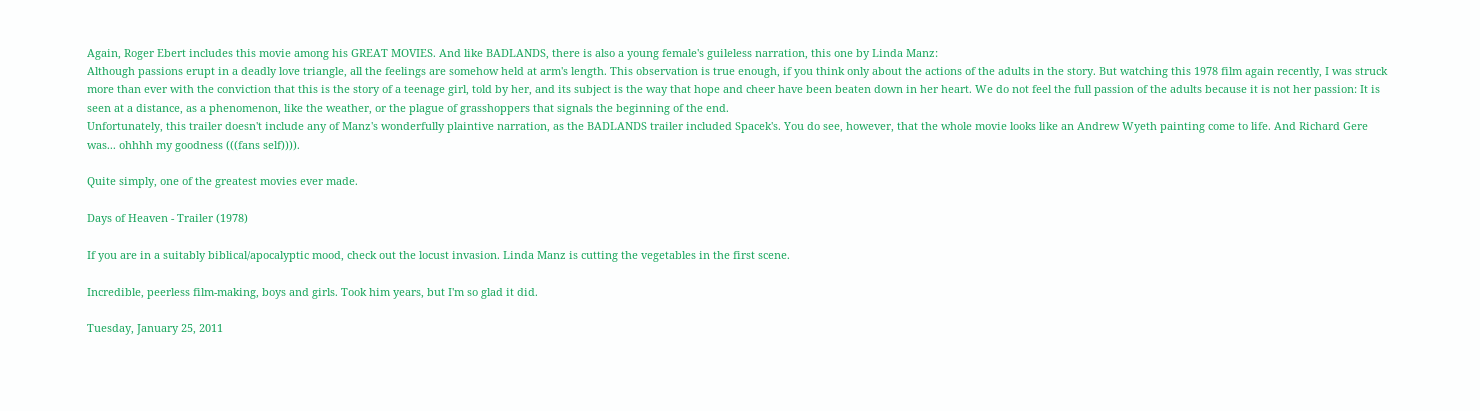Again, Roger Ebert includes this movie among his GREAT MOVIES. And like BADLANDS, there is also a young female's guileless narration, this one by Linda Manz:
Although passions erupt in a deadly love triangle, all the feelings are somehow held at arm's length. This observation is true enough, if you think only about the actions of the adults in the story. But watching this 1978 film again recently, I was struck more than ever with the conviction that this is the story of a teenage girl, told by her, and its subject is the way that hope and cheer have been beaten down in her heart. We do not feel the full passion of the adults because it is not her passion: It is seen at a distance, as a phenomenon, like the weather, or the plague of grasshoppers that signals the beginning of the end.
Unfortunately, this trailer doesn't include any of Manz's wonderfully plaintive narration, as the BADLANDS trailer included Spacek's. You do see, however, that the whole movie looks like an Andrew Wyeth painting come to life. And Richard Gere was... ohhhh my goodness (((fans self)))).

Quite simply, one of the greatest movies ever made.

Days of Heaven - Trailer (1978)

If you are in a suitably biblical/apocalyptic mood, check out the locust invasion. Linda Manz is cutting the vegetables in the first scene.

Incredible, peerless film-making, boys and girls. Took him years, but I'm so glad it did.

Tuesday, January 25, 2011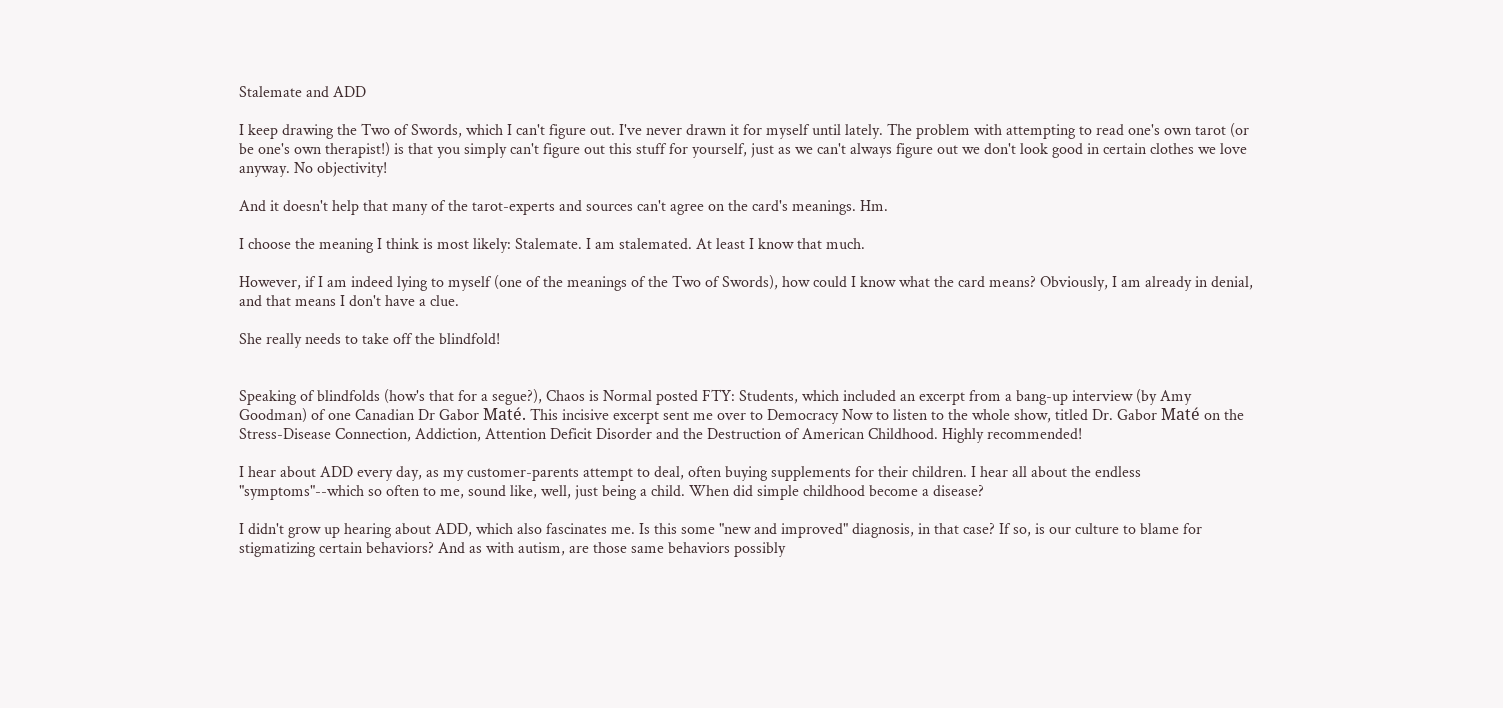Stalemate and ADD

I keep drawing the Two of Swords, which I can't figure out. I've never drawn it for myself until lately. The problem with attempting to read one's own tarot (or be one's own therapist!) is that you simply can't figure out this stuff for yourself, just as we can't always figure out we don't look good in certain clothes we love anyway. No objectivity!

And it doesn't help that many of the tarot-experts and sources can't agree on the card's meanings. Hm.

I choose the meaning I think is most likely: Stalemate. I am stalemated. At least I know that much.

However, if I am indeed lying to myself (one of the meanings of the Two of Swords), how could I know what the card means? Obviously, I am already in denial, and that means I don't have a clue.

She really needs to take off the blindfold!


Speaking of blindfolds (how's that for a segue?), Chaos is Normal posted FTY: Students, which included an excerpt from a bang-up interview (by Amy Goodman) of one Canadian Dr Gabor Maté. This incisive excerpt sent me over to Democracy Now to listen to the whole show, titled Dr. Gabor Maté on the Stress-Disease Connection, Addiction, Attention Deficit Disorder and the Destruction of American Childhood. Highly recommended!

I hear about ADD every day, as my customer-parents attempt to deal, often buying supplements for their children. I hear all about the endless "symptoms"--which so often to me, sound like, well, just being a child. When did simple childhood become a disease?

I didn't grow up hearing about ADD, which also fascinates me. Is this some "new and improved" diagnosis, in that case? If so, is our culture to blame for stigmatizing certain behaviors? And as with autism, are those same behaviors possibly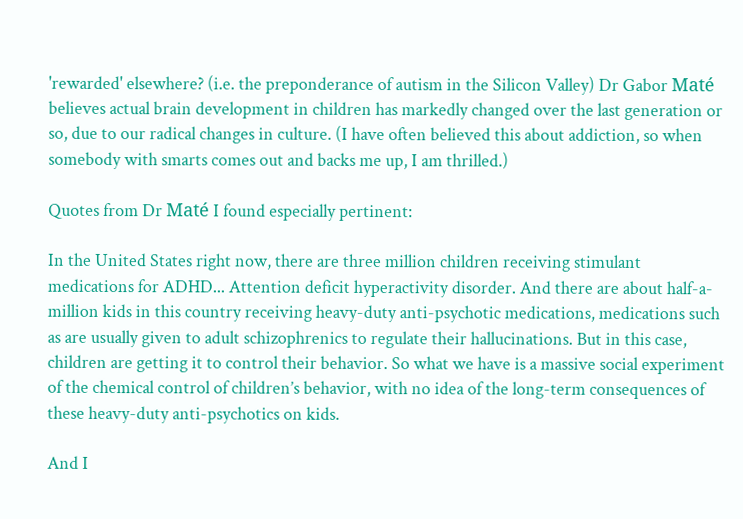'rewarded' elsewhere? (i.e. the preponderance of autism in the Silicon Valley) Dr Gabor Maté believes actual brain development in children has markedly changed over the last generation or so, due to our radical changes in culture. (I have often believed this about addiction, so when somebody with smarts comes out and backs me up, I am thrilled.)

Quotes from Dr Maté I found especially pertinent:

In the United States right now, there are three million children receiving stimulant medications for ADHD... Attention deficit hyperactivity disorder. And there are about half-a-million kids in this country receiving heavy-duty anti-psychotic medications, medications such as are usually given to adult schizophrenics to regulate their hallucinations. But in this case, children are getting it to control their behavior. So what we have is a massive social experiment of the chemical control of children’s behavior, with no idea of the long-term consequences of these heavy-duty anti-psychotics on kids.

And I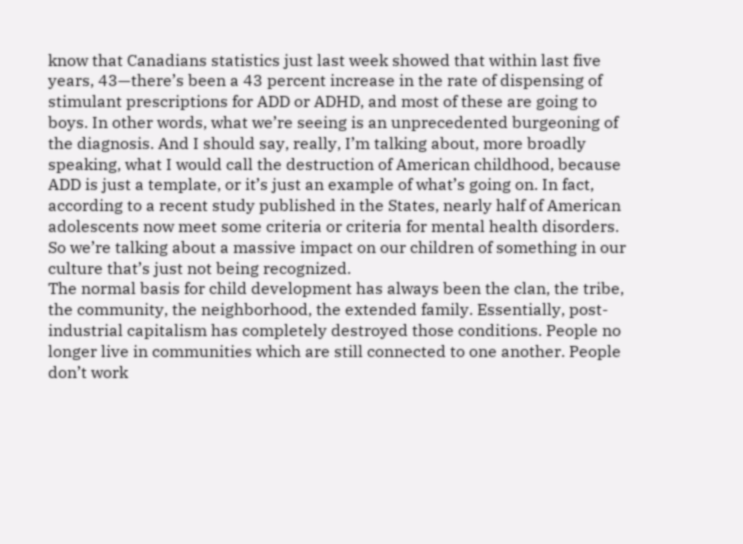know that Canadians statistics just last week showed that within last five years, 43—there’s been a 43 percent increase in the rate of dispensing of stimulant prescriptions for ADD or ADHD, and most of these are going to boys. In other words, what we’re seeing is an unprecedented burgeoning of the diagnosis. And I should say, really, I’m talking about, more broadly speaking, what I would call the destruction of American childhood, because ADD is just a template, or it’s just an example of what’s going on. In fact, according to a recent study published in the States, nearly half of American adolescents now meet some criteria or criteria for mental health disorders. So we’re talking about a massive impact on our children of something in our culture that’s just not being recognized.
The normal basis for child development has always been the clan, the tribe, the community, the neighborhood, the extended family. Essentially, post-industrial capitalism has completely destroyed those conditions. People no longer live in communities which are still connected to one another. People don’t work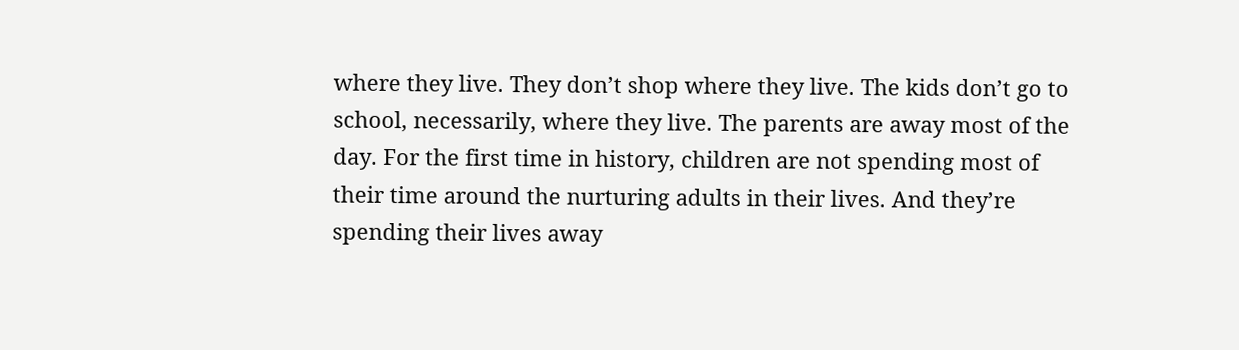where they live. They don’t shop where they live. The kids don’t go to school, necessarily, where they live. The parents are away most of the day. For the first time in history, children are not spending most of their time around the nurturing adults in their lives. And they’re spending their lives away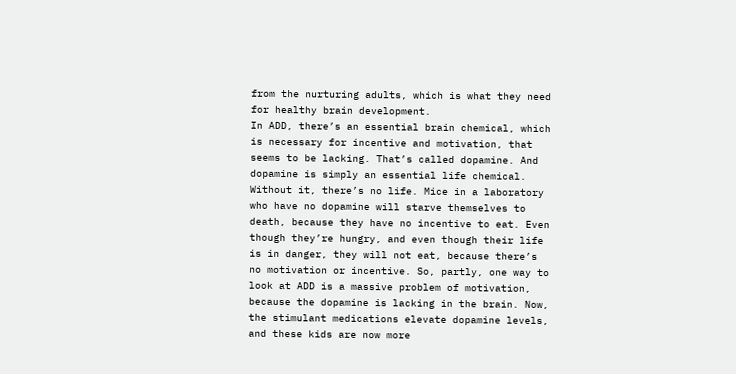from the nurturing adults, which is what they need for healthy brain development.
In ADD, there’s an essential brain chemical, which is necessary for incentive and motivation, that seems to be lacking. That’s called dopamine. And dopamine is simply an essential life chemical. Without it, there’s no life. Mice in a laboratory who have no dopamine will starve themselves to death, because they have no incentive to eat. Even though they’re hungry, and even though their life is in danger, they will not eat, because there’s no motivation or incentive. So, partly, one way to look at ADD is a massive problem of motivation, because the dopamine is lacking in the brain. Now, the stimulant medications elevate dopamine levels, and these kids are now more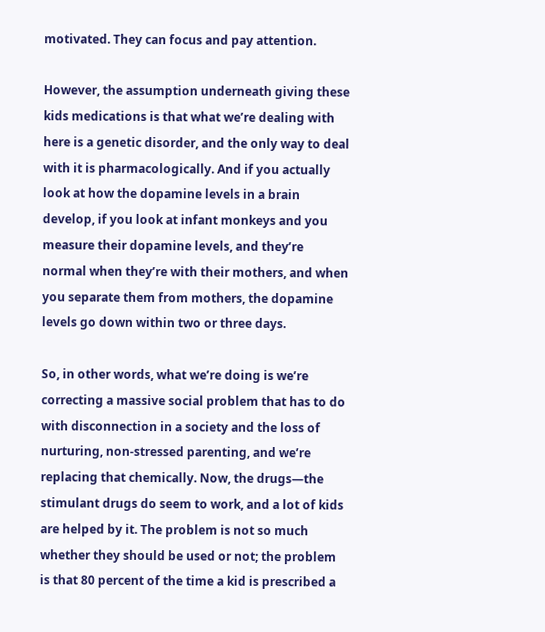motivated. They can focus and pay attention.

However, the assumption underneath giving these kids medications is that what we’re dealing with here is a genetic disorder, and the only way to deal with it is pharmacologically. And if you actually look at how the dopamine levels in a brain develop, if you look at infant monkeys and you measure their dopamine levels, and they’re normal when they’re with their mothers, and when you separate them from mothers, the dopamine levels go down within two or three days.

So, in other words, what we’re doing is we’re correcting a massive social problem that has to do with disconnection in a society and the loss of nurturing, non-stressed parenting, and we’re replacing that chemically. Now, the drugs—the stimulant drugs do seem to work, and a lot of kids are helped by it. The problem is not so much whether they should be used or not; the problem is that 80 percent of the time a kid is prescribed a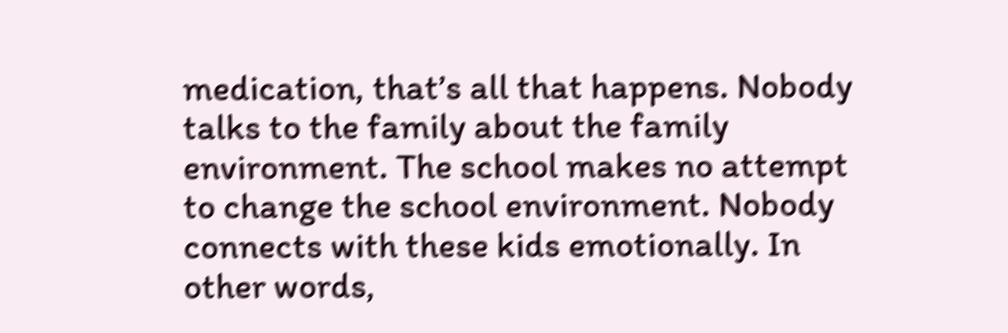medication, that’s all that happens. Nobody talks to the family about the family environment. The school makes no attempt to change the school environment. Nobody connects with these kids emotionally. In other words,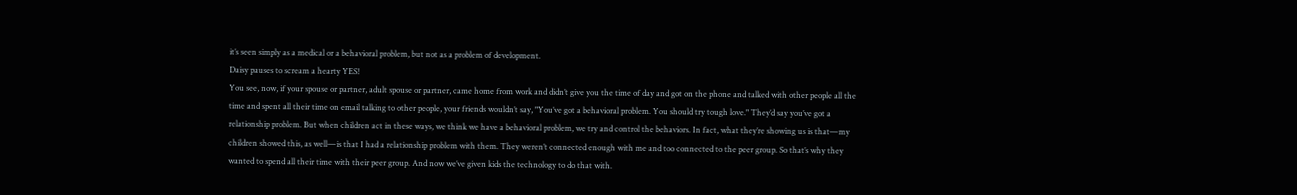it’s seen simply as a medical or a behavioral problem, but not as a problem of development.
Daisy pauses to scream a hearty YES!
You see, now, if your spouse or partner, adult spouse or partner, came home from work and didn’t give you the time of day and got on the phone and talked with other people all the time and spent all their time on email talking to other people, your friends wouldn’t say, "You’ve got a behavioral problem. You should try tough love." They’d say you’ve got a relationship problem. But when children act in these ways, we think we have a behavioral problem, we try and control the behaviors. In fact, what they’re showing us is that—my children showed this, as well—is that I had a relationship problem with them. They weren’t connected enough with me and too connected to the peer group. So that’s why they wanted to spend all their time with their peer group. And now we’ve given kids the technology to do that with.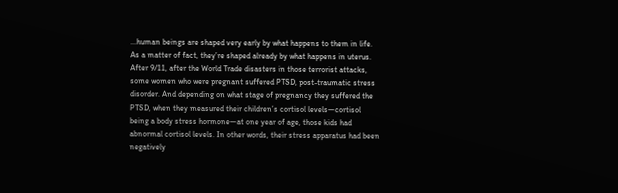...human beings are shaped very early by what happens to them in life. As a matter of fact, they’re shaped already by what happens in uterus. After 9/11, after the World Trade disasters in those terrorist attacks, some women who were pregnant suffered PTSD, post-traumatic stress disorder. And depending on what stage of pregnancy they suffered the PTSD, when they measured their children’s cortisol levels—cortisol being a body stress hormone—at one year of age, those kids had abnormal cortisol levels. In other words, their stress apparatus had been negatively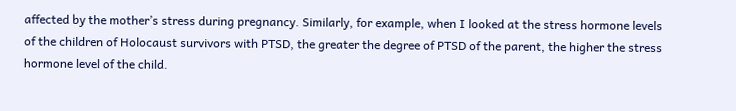affected by the mother’s stress during pregnancy. Similarly, for example, when I looked at the stress hormone levels of the children of Holocaust survivors with PTSD, the greater the degree of PTSD of the parent, the higher the stress hormone level of the child.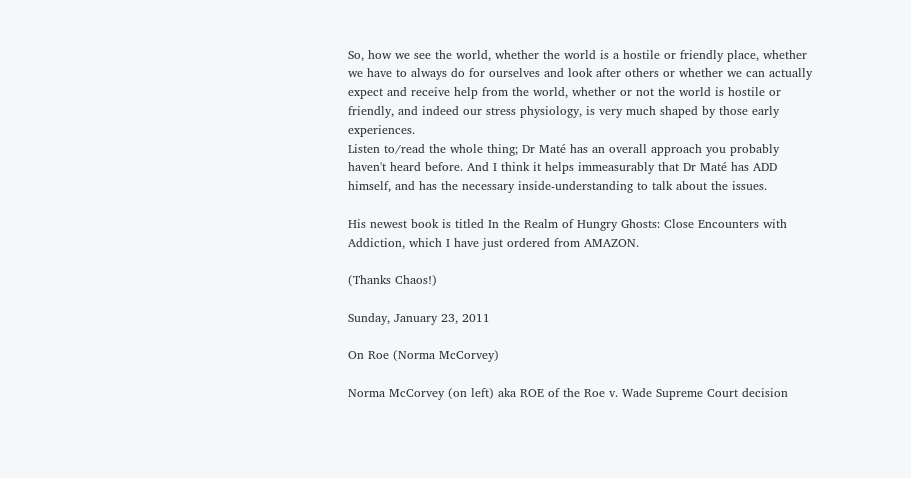So, how we see the world, whether the world is a hostile or friendly place, whether we have to always do for ourselves and look after others or whether we can actually expect and receive help from the world, whether or not the world is hostile or friendly, and indeed our stress physiology, is very much shaped by those early experiences.
Listen to/read the whole thing; Dr Maté has an overall approach you probably haven't heard before. And I think it helps immeasurably that Dr Maté has ADD himself, and has the necessary inside-understanding to talk about the issues.

His newest book is titled In the Realm of Hungry Ghosts: Close Encounters with Addiction, which I have just ordered from AMAZON.

(Thanks Chaos!)

Sunday, January 23, 2011

On Roe (Norma McCorvey)

Norma McCorvey (on left) aka ROE of the Roe v. Wade Supreme Court decision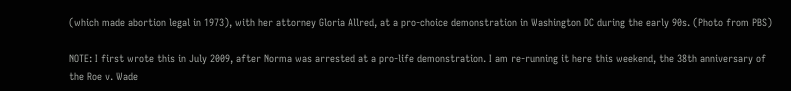(which made abortion legal in 1973), with her attorney Gloria Allred, at a pro-choice demonstration in Washington DC during the early 90s. (Photo from PBS)

NOTE: I first wrote this in July 2009, after Norma was arrested at a pro-life demonstration. I am re-running it here this weekend, the 38th anniversary of the Roe v. Wade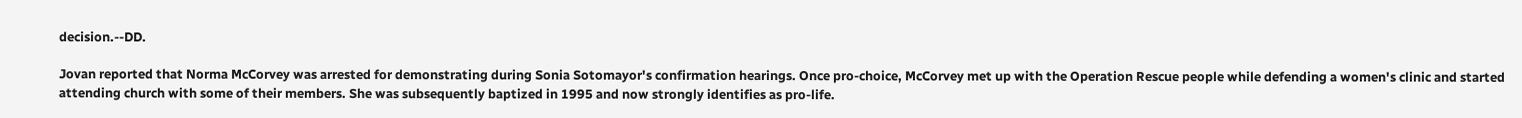decision.--DD.

Jovan reported that Norma McCorvey was arrested for demonstrating during Sonia Sotomayor's confirmation hearings. Once pro-choice, McCorvey met up with the Operation Rescue people while defending a women's clinic and started attending church with some of their members. She was subsequently baptized in 1995 and now strongly identifies as pro-life.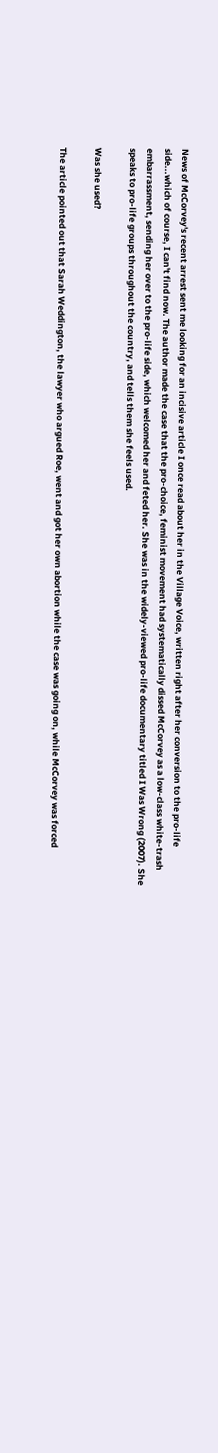News of McCorvey's recent arrest sent me looking for an incisive article I once read about her in the Village Voice, written right after her conversion to the pro-life side...which of course, I can't find now. The author made the case that the pro-choice, feminist movement had systematically dissed McCorvey as a low-class white-trash embarrassment, sending her over to the pro-life side, which welcomed her and feted her. She was in the widely-viewed pro-life documentary titled I Was Wrong (2007). She speaks to pro-life groups throughout the country, and tells them she feels used.

Was she used?

The article pointed out that Sarah Weddington, the lawyer who argued Roe, went and got her own abortion while the case was going on, while McCorvey was forced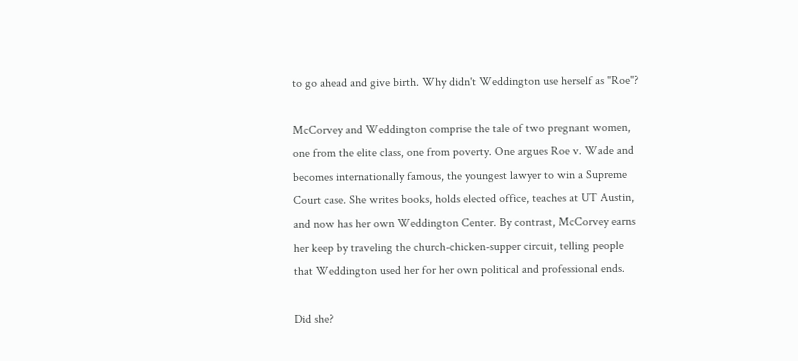to go ahead and give birth. Why didn't Weddington use herself as "Roe"?

McCorvey and Weddington comprise the tale of two pregnant women, one from the elite class, one from poverty. One argues Roe v. Wade and becomes internationally famous, the youngest lawyer to win a Supreme Court case. She writes books, holds elected office, teaches at UT Austin, and now has her own Weddington Center. By contrast, McCorvey earns her keep by traveling the church-chicken-supper circuit, telling people that Weddington used her for her own political and professional ends.

Did she?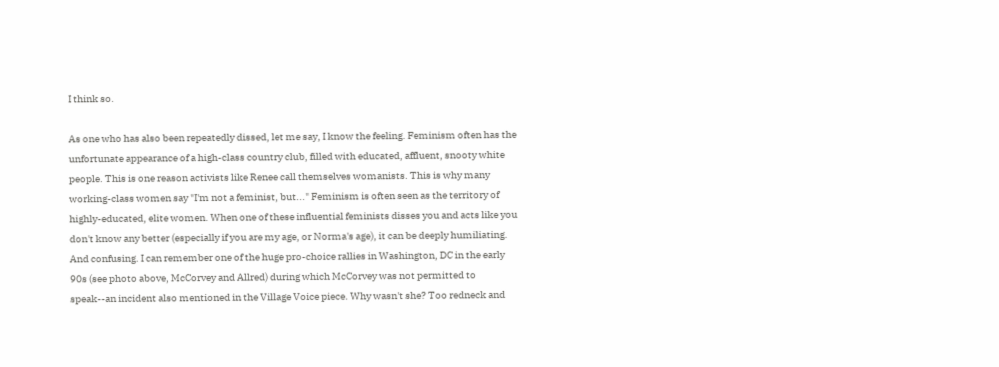I think so.

As one who has also been repeatedly dissed, let me say, I know the feeling. Feminism often has the unfortunate appearance of a high-class country club, filled with educated, affluent, snooty white people. This is one reason activists like Renee call themselves womanists. This is why many working-class women say "I'm not a feminist, but..." Feminism is often seen as the territory of highly-educated, elite women. When one of these influential feminists disses you and acts like you don't know any better (especially if you are my age, or Norma's age), it can be deeply humiliating. And confusing. I can remember one of the huge pro-choice rallies in Washington, DC in the early 90s (see photo above, McCorvey and Allred) during which McCorvey was not permitted to speak--an incident also mentioned in the Village Voice piece. Why wasn't she? Too redneck and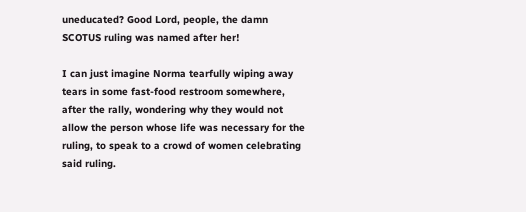uneducated? Good Lord, people, the damn SCOTUS ruling was named after her!

I can just imagine Norma tearfully wiping away tears in some fast-food restroom somewhere, after the rally, wondering why they would not allow the person whose life was necessary for the ruling, to speak to a crowd of women celebrating said ruling.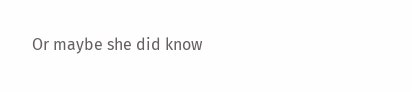Or maybe she did know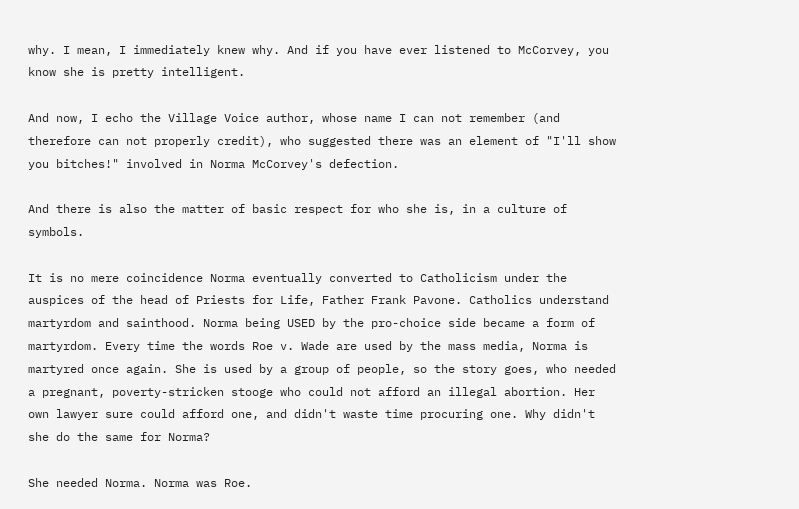why. I mean, I immediately knew why. And if you have ever listened to McCorvey, you know she is pretty intelligent.

And now, I echo the Village Voice author, whose name I can not remember (and therefore can not properly credit), who suggested there was an element of "I'll show you bitches!" involved in Norma McCorvey's defection.

And there is also the matter of basic respect for who she is, in a culture of symbols.

It is no mere coincidence Norma eventually converted to Catholicism under the auspices of the head of Priests for Life, Father Frank Pavone. Catholics understand martyrdom and sainthood. Norma being USED by the pro-choice side became a form of martyrdom. Every time the words Roe v. Wade are used by the mass media, Norma is martyred once again. She is used by a group of people, so the story goes, who needed a pregnant, poverty-stricken stooge who could not afford an illegal abortion. Her own lawyer sure could afford one, and didn't waste time procuring one. Why didn't she do the same for Norma?

She needed Norma. Norma was Roe.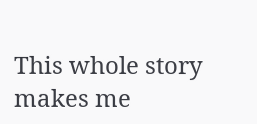This whole story makes me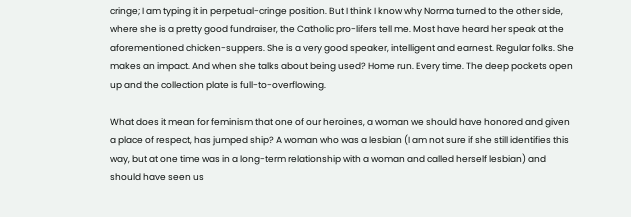cringe; I am typing it in perpetual-cringe position. But I think I know why Norma turned to the other side, where she is a pretty good fundraiser, the Catholic pro-lifers tell me. Most have heard her speak at the aforementioned chicken-suppers. She is a very good speaker, intelligent and earnest. Regular folks. She makes an impact. And when she talks about being used? Home run. Every time. The deep pockets open up and the collection plate is full-to-overflowing.

What does it mean for feminism that one of our heroines, a woman we should have honored and given a place of respect, has jumped ship? A woman who was a lesbian (I am not sure if she still identifies this way, but at one time was in a long-term relationship with a woman and called herself lesbian) and should have seen us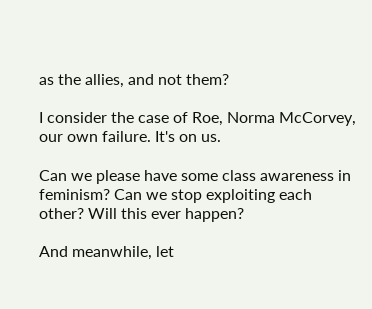as the allies, and not them?

I consider the case of Roe, Norma McCorvey, our own failure. It's on us.

Can we please have some class awareness in feminism? Can we stop exploiting each other? Will this ever happen?

And meanwhile, let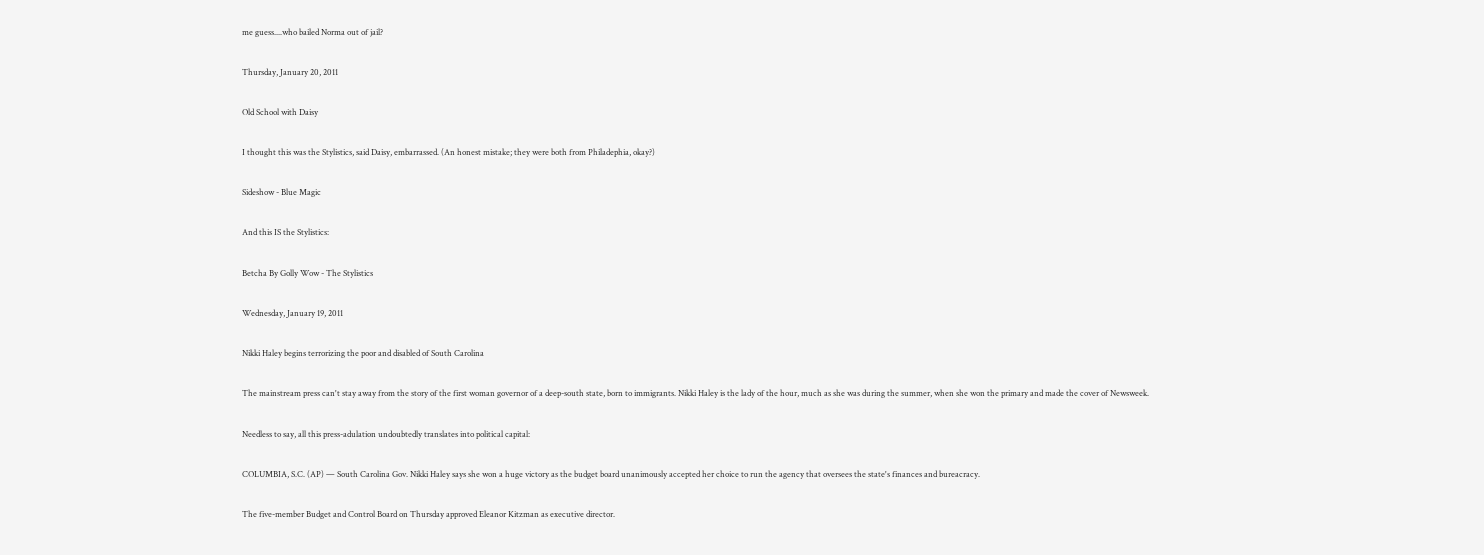me guess....who bailed Norma out of jail?

Thursday, January 20, 2011

Old School with Daisy

I thought this was the Stylistics, said Daisy, embarrassed. (An honest mistake; they were both from Philadephia, okay?)

Sideshow - Blue Magic

And this IS the Stylistics:

Betcha By Golly Wow - The Stylistics

Wednesday, January 19, 2011

Nikki Haley begins terrorizing the poor and disabled of South Carolina

The mainstream press can't stay away from the story of the first woman governor of a deep-south state, born to immigrants. Nikki Haley is the lady of the hour, much as she was during the summer, when she won the primary and made the cover of Newsweek.

Needless to say, all this press-adulation undoubtedly translates into political capital:

COLUMBIA, S.C. (AP) — South Carolina Gov. Nikki Haley says she won a huge victory as the budget board unanimously accepted her choice to run the agency that oversees the state's finances and bureacracy.

The five-member Budget and Control Board on Thursday approved Eleanor Kitzman as executive director.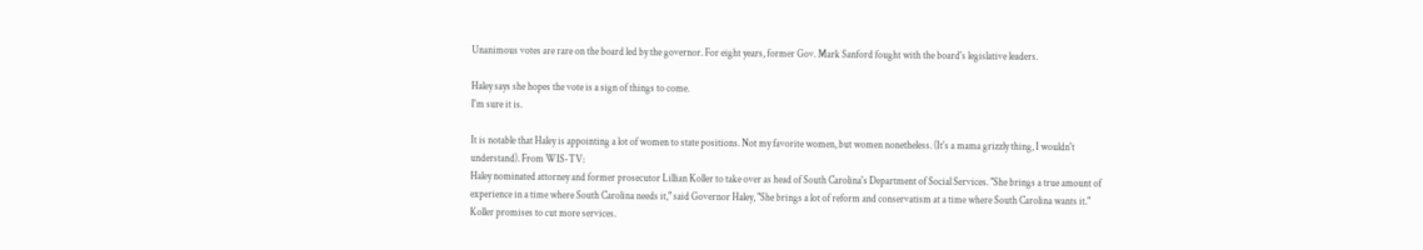Unanimous votes are rare on the board led by the governor. For eight years, former Gov. Mark Sanford fought with the board's legislative leaders.

Haley says she hopes the vote is a sign of things to come.
I'm sure it is.

It is notable that Haley is appointing a lot of women to state positions. Not my favorite women, but women nonetheless. (It's a mama grizzly thing, I wouldn't understand). From WIS-TV:
Haley nominated attorney and former prosecutor Lillian Koller to take over as head of South Carolina's Department of Social Services. "She brings a true amount of experience in a time where South Carolina needs it," said Governor Haley, "She brings a lot of reform and conservatism at a time where South Carolina wants it."
Koller promises to cut more services.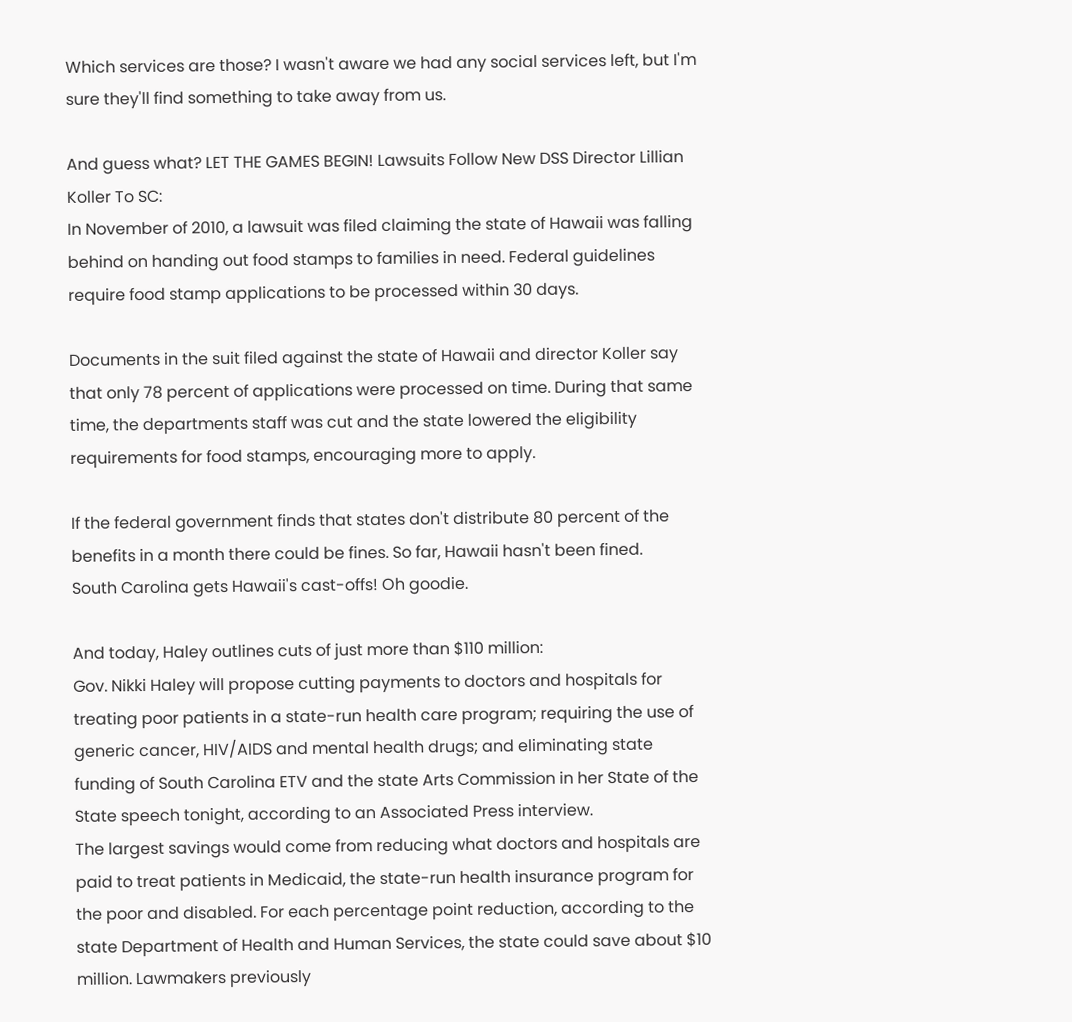Which services are those? I wasn't aware we had any social services left, but I'm sure they'll find something to take away from us.

And guess what? LET THE GAMES BEGIN! Lawsuits Follow New DSS Director Lillian Koller To SC:
In November of 2010, a lawsuit was filed claiming the state of Hawaii was falling behind on handing out food stamps to families in need. Federal guidelines require food stamp applications to be processed within 30 days.

Documents in the suit filed against the state of Hawaii and director Koller say that only 78 percent of applications were processed on time. During that same time, the departments staff was cut and the state lowered the eligibility requirements for food stamps, encouraging more to apply.

If the federal government finds that states don't distribute 80 percent of the benefits in a month there could be fines. So far, Hawaii hasn't been fined.
South Carolina gets Hawaii's cast-offs! Oh goodie.

And today, Haley outlines cuts of just more than $110 million:
Gov. Nikki Haley will propose cutting payments to doctors and hospitals for treating poor patients in a state-run health care program; requiring the use of generic cancer, HIV/AIDS and mental health drugs; and eliminating state funding of South Carolina ETV and the state Arts Commission in her State of the State speech tonight, according to an Associated Press interview.
The largest savings would come from reducing what doctors and hospitals are paid to treat patients in Medicaid, the state-run health insurance program for the poor and disabled. For each percentage point reduction, according to the state Department of Health and Human Services, the state could save about $10 million. Lawmakers previously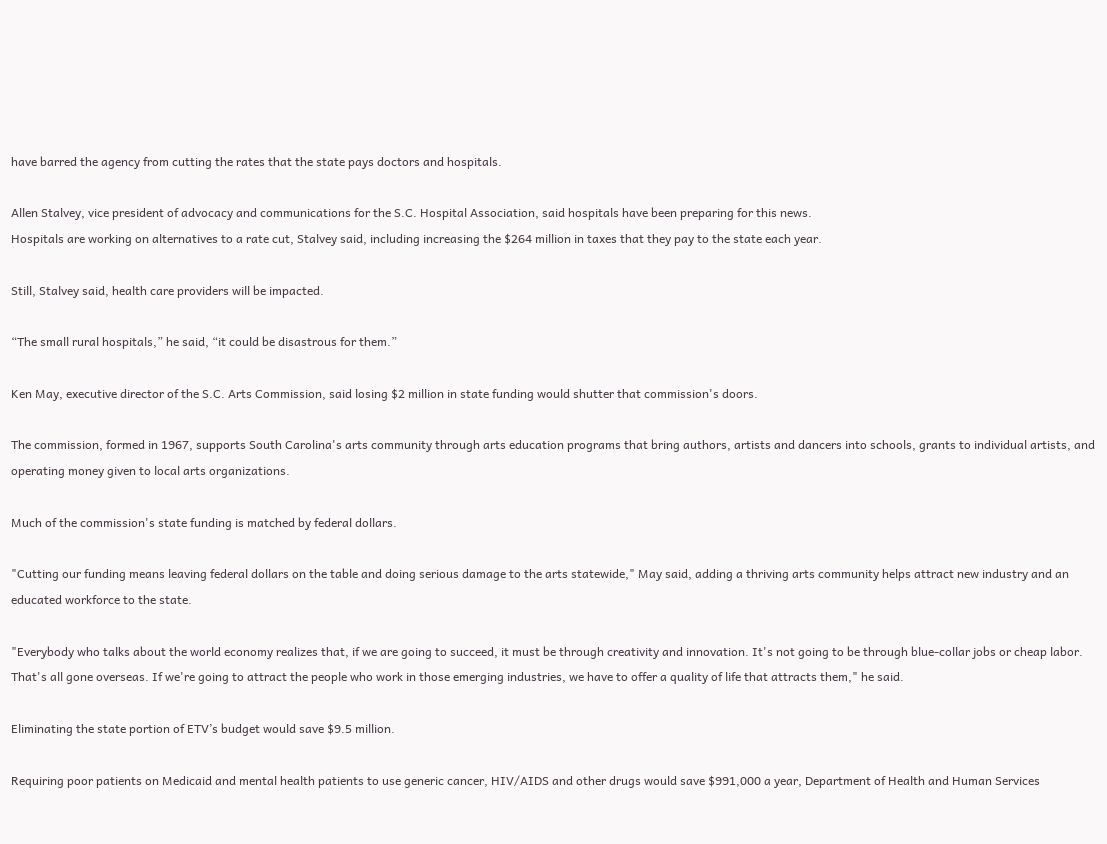have barred the agency from cutting the rates that the state pays doctors and hospitals.

Allen Stalvey, vice president of advocacy and communications for the S.C. Hospital Association, said hospitals have been preparing for this news.
Hospitals are working on alternatives to a rate cut, Stalvey said, including increasing the $264 million in taxes that they pay to the state each year.

Still, Stalvey said, health care providers will be impacted.

“The small rural hospitals,” he said, “it could be disastrous for them.”

Ken May, executive director of the S.C. Arts Commission, said losing $2 million in state funding would shutter that commission's doors.

The commission, formed in 1967, supports South Carolina's arts community through arts education programs that bring authors, artists and dancers into schools, grants to individual artists, and operating money given to local arts organizations.

Much of the commission's state funding is matched by federal dollars.

"Cutting our funding means leaving federal dollars on the table and doing serious damage to the arts statewide," May said, adding a thriving arts community helps attract new industry and an educated workforce to the state.

"Everybody who talks about the world economy realizes that, if we are going to succeed, it must be through creativity and innovation. It's not going to be through blue-collar jobs or cheap labor. That's all gone overseas. If we're going to attract the people who work in those emerging industries, we have to offer a quality of life that attracts them," he said.

Eliminating the state portion of ETV’s budget would save $9.5 million.

Requiring poor patients on Medicaid and mental health patients to use generic cancer, HIV/AIDS and other drugs would save $991,000 a year, Department of Health and Human Services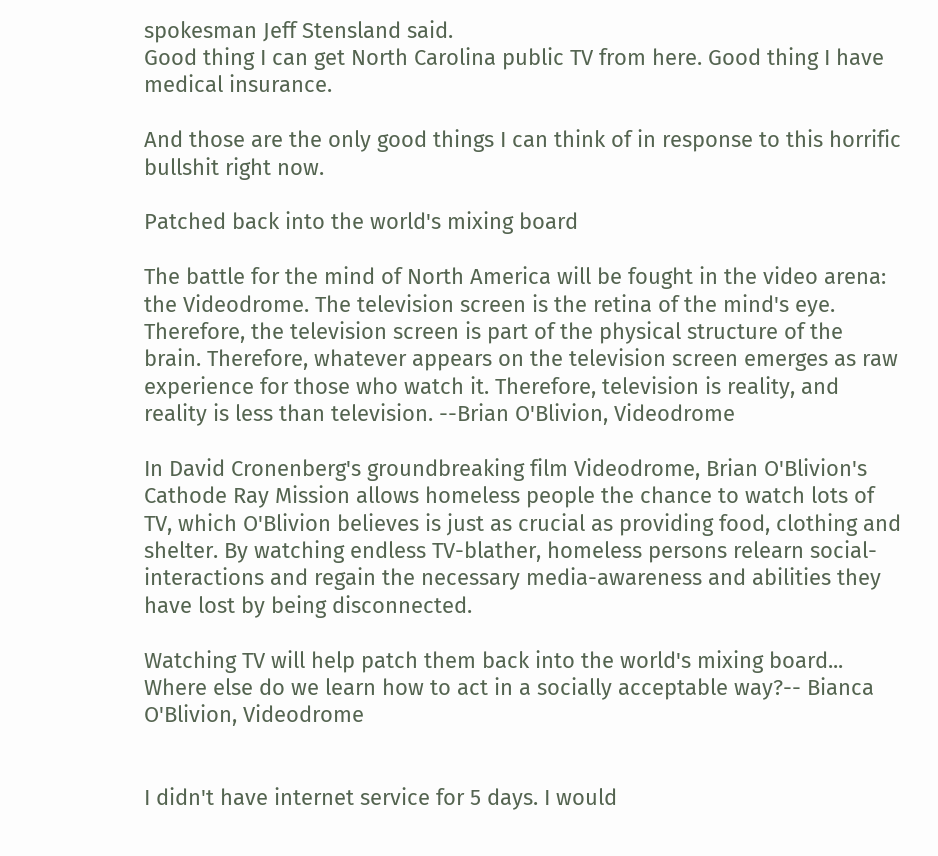spokesman Jeff Stensland said.
Good thing I can get North Carolina public TV from here. Good thing I have medical insurance.

And those are the only good things I can think of in response to this horrific bullshit right now.

Patched back into the world's mixing board

The battle for the mind of North America will be fought in the video arena: the Videodrome. The television screen is the retina of the mind's eye. Therefore, the television screen is part of the physical structure of the brain. Therefore, whatever appears on the television screen emerges as raw experience for those who watch it. Therefore, television is reality, and reality is less than television. --Brian O'Blivion, Videodrome

In David Cronenberg's groundbreaking film Videodrome, Brian O'Blivion's Cathode Ray Mission allows homeless people the chance to watch lots of TV, which O'Blivion believes is just as crucial as providing food, clothing and shelter. By watching endless TV-blather, homeless persons relearn social-interactions and regain the necessary media-awareness and abilities they have lost by being disconnected.

Watching TV will help patch them back into the world's mixing board... Where else do we learn how to act in a socially acceptable way?-- Bianca O'Blivion, Videodrome


I didn't have internet service for 5 days. I would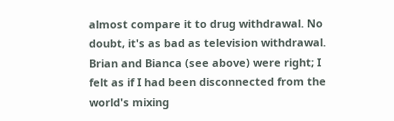almost compare it to drug withdrawal. No doubt, it's as bad as television withdrawal. Brian and Bianca (see above) were right; I felt as if I had been disconnected from the world's mixing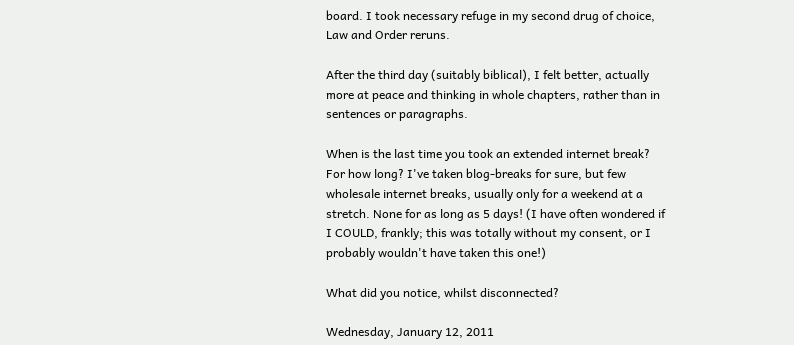board. I took necessary refuge in my second drug of choice, Law and Order reruns.

After the third day (suitably biblical), I felt better, actually more at peace and thinking in whole chapters, rather than in sentences or paragraphs.

When is the last time you took an extended internet break? For how long? I've taken blog-breaks for sure, but few wholesale internet breaks, usually only for a weekend at a stretch. None for as long as 5 days! (I have often wondered if I COULD, frankly; this was totally without my consent, or I probably wouldn't have taken this one!)

What did you notice, whilst disconnected?

Wednesday, January 12, 2011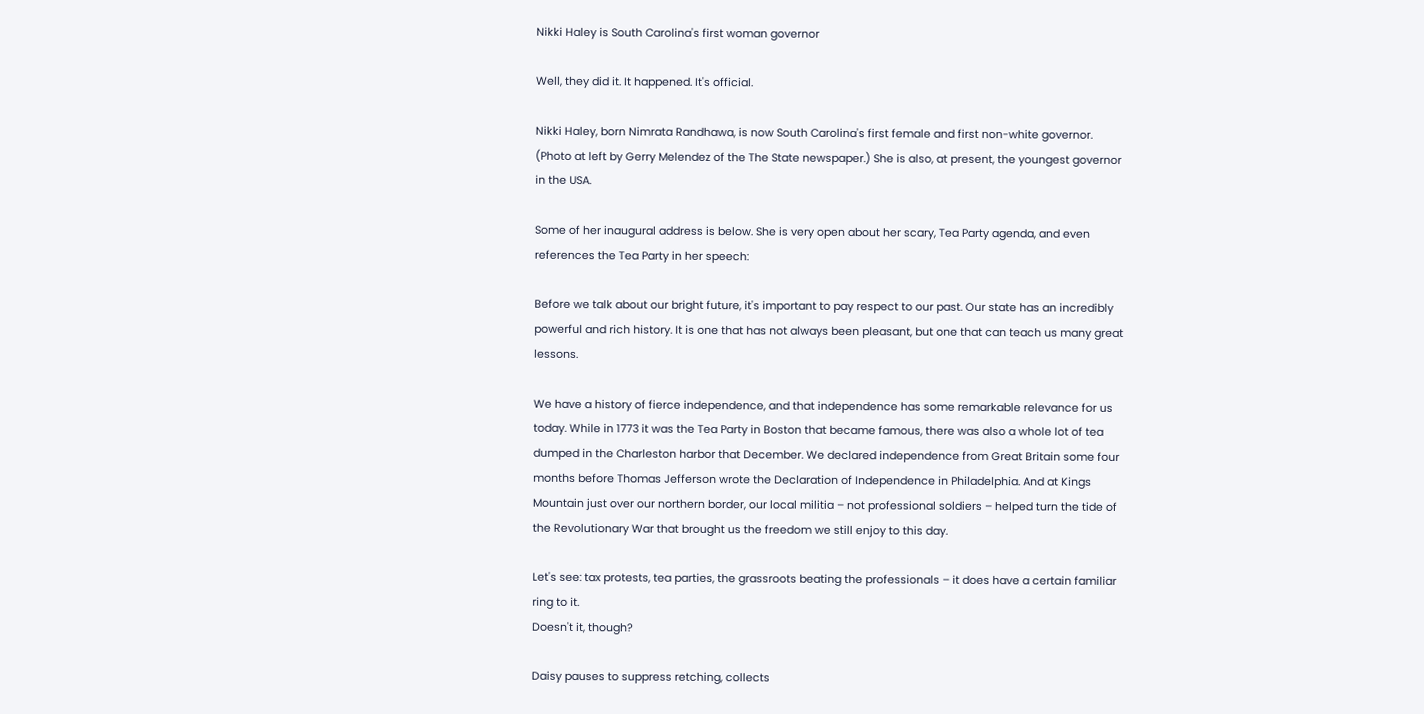Nikki Haley is South Carolina's first woman governor

Well, they did it. It happened. It's official.

Nikki Haley, born Nimrata Randhawa, is now South Carolina's first female and first non-white governor. (Photo at left by Gerry Melendez of the The State newspaper.) She is also, at present, the youngest governor in the USA.

Some of her inaugural address is below. She is very open about her scary, Tea Party agenda, and even references the Tea Party in her speech:

Before we talk about our bright future, it's important to pay respect to our past. Our state has an incredibly powerful and rich history. It is one that has not always been pleasant, but one that can teach us many great lessons.

We have a history of fierce independence, and that independence has some remarkable relevance for us today. While in 1773 it was the Tea Party in Boston that became famous, there was also a whole lot of tea dumped in the Charleston harbor that December. We declared independence from Great Britain some four months before Thomas Jefferson wrote the Declaration of Independence in Philadelphia. And at Kings Mountain just over our northern border, our local militia – not professional soldiers – helped turn the tide of the Revolutionary War that brought us the freedom we still enjoy to this day.

Let's see: tax protests, tea parties, the grassroots beating the professionals – it does have a certain familiar ring to it.
Doesn't it, though?

Daisy pauses to suppress retching, collects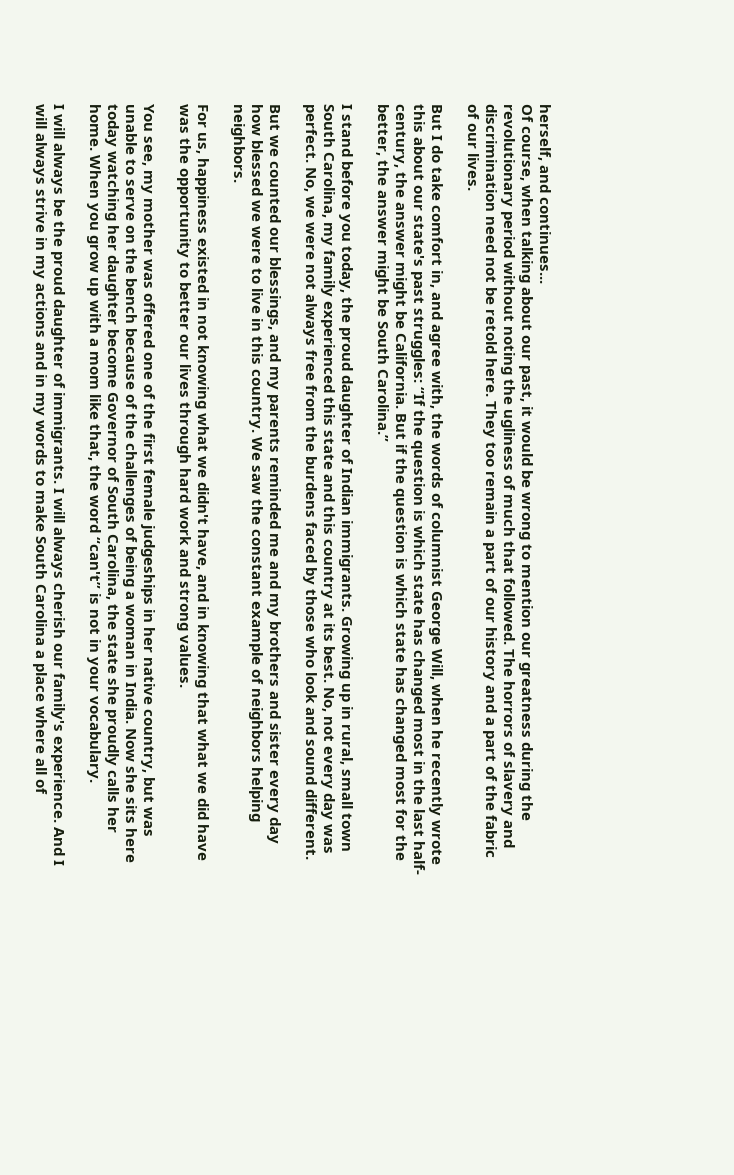herself, and continues...
Of course, when talking about our past, it would be wrong to mention our greatness during the revolutionary period without noting the ugliness of much that followed. The horrors of slavery and discrimination need not be retold here. They too remain a part of our history and a part of the fabric of our lives.

But I do take comfort in, and agree with, the words of columnist George Will, when he recently wrote this about our state's past struggles: “If the question is which state has changed most in the last half-century, the answer might be California. But if the question is which state has changed most for the better, the answer might be South Carolina.”

I stand before you today, the proud daughter of Indian immigrants. Growing up in rural, small town South Carolina, my family experienced this state and this country at its best. No, not every day was perfect. No, we were not always free from the burdens faced by those who look and sound different.

But we counted our blessings, and my parents reminded me and my brothers and sister every day how blessed we were to live in this country. We saw the constant example of neighbors helping neighbors.

For us, happiness existed in not knowing what we didn't have, and in knowing that what we did have was the opportunity to better our lives through hard work and strong values.

You see, my mother was offered one of the first female judgeships in her native country, but was unable to serve on the bench because of the challenges of being a woman in India. Now she sits here today watching her daughter become Governor of South Carolina, the state she proudly calls her home. When you grow up with a mom like that, the word “can't” is not in your vocabulary.

I will always be the proud daughter of immigrants. I will always cherish our family's experience. And I will always strive in my actions and in my words to make South Carolina a place where all of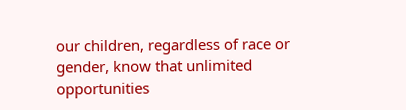our children, regardless of race or gender, know that unlimited opportunities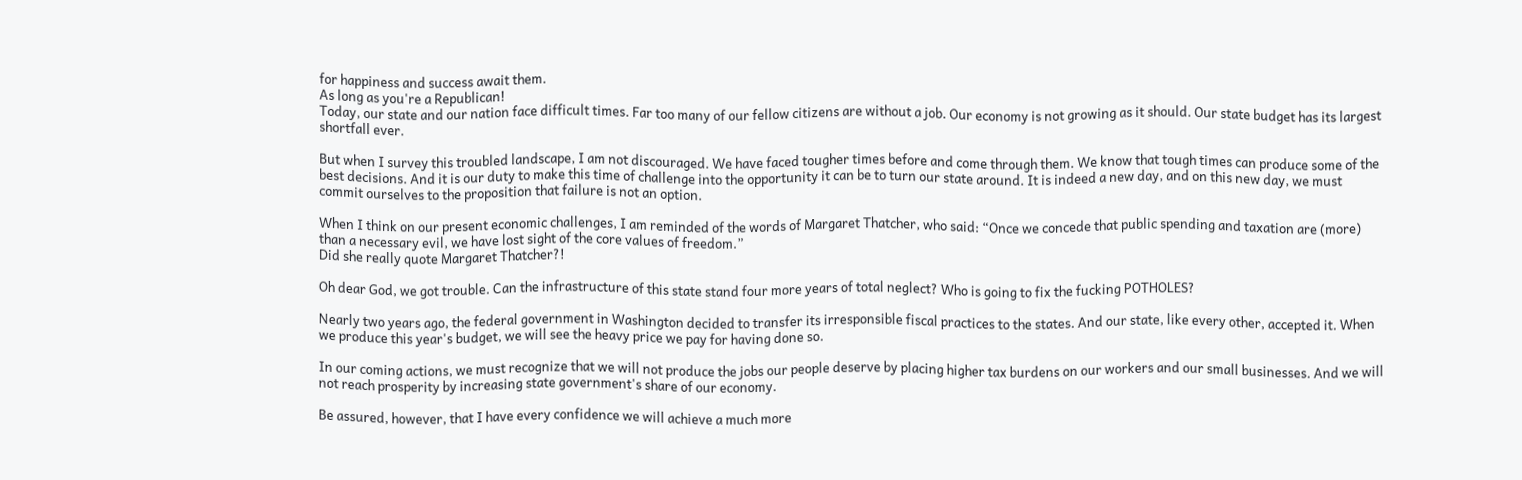for happiness and success await them.
As long as you're a Republican!
Today, our state and our nation face difficult times. Far too many of our fellow citizens are without a job. Our economy is not growing as it should. Our state budget has its largest shortfall ever.

But when I survey this troubled landscape, I am not discouraged. We have faced tougher times before and come through them. We know that tough times can produce some of the best decisions. And it is our duty to make this time of challenge into the opportunity it can be to turn our state around. It is indeed a new day, and on this new day, we must commit ourselves to the proposition that failure is not an option.

When I think on our present economic challenges, I am reminded of the words of Margaret Thatcher, who said: “Once we concede that public spending and taxation are (more) than a necessary evil, we have lost sight of the core values of freedom.”
Did she really quote Margaret Thatcher?!

Oh dear God, we got trouble. Can the infrastructure of this state stand four more years of total neglect? Who is going to fix the fucking POTHOLES?

Nearly two years ago, the federal government in Washington decided to transfer its irresponsible fiscal practices to the states. And our state, like every other, accepted it. When we produce this year's budget, we will see the heavy price we pay for having done so.

In our coming actions, we must recognize that we will not produce the jobs our people deserve by placing higher tax burdens on our workers and our small businesses. And we will not reach prosperity by increasing state government's share of our economy.

Be assured, however, that I have every confidence we will achieve a much more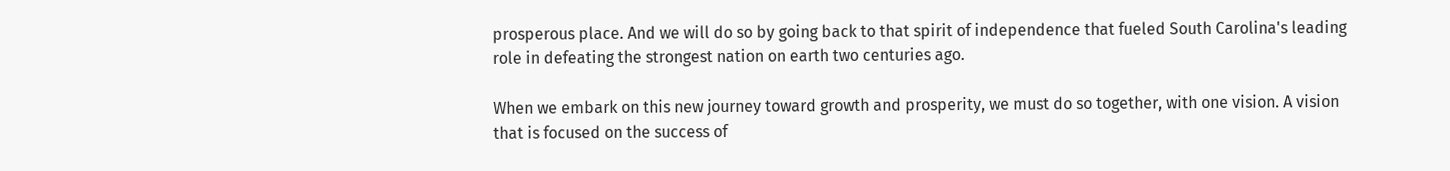prosperous place. And we will do so by going back to that spirit of independence that fueled South Carolina's leading role in defeating the strongest nation on earth two centuries ago.

When we embark on this new journey toward growth and prosperity, we must do so together, with one vision. A vision that is focused on the success of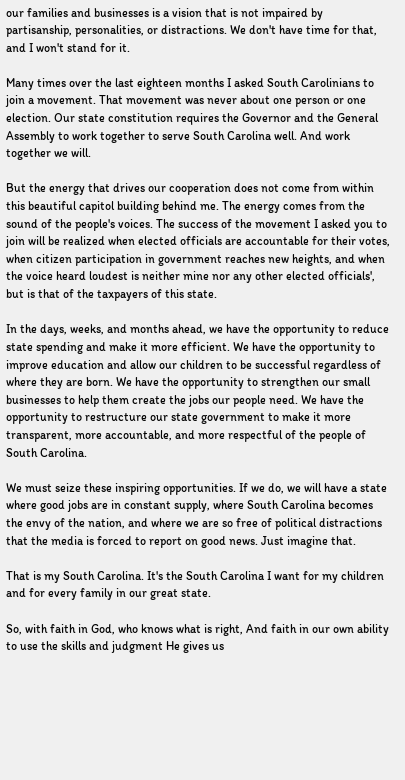our families and businesses is a vision that is not impaired by partisanship, personalities, or distractions. We don't have time for that, and I won't stand for it.

Many times over the last eighteen months I asked South Carolinians to join a movement. That movement was never about one person or one election. Our state constitution requires the Governor and the General Assembly to work together to serve South Carolina well. And work together we will.

But the energy that drives our cooperation does not come from within this beautiful capitol building behind me. The energy comes from the sound of the people's voices. The success of the movement I asked you to join will be realized when elected officials are accountable for their votes, when citizen participation in government reaches new heights, and when the voice heard loudest is neither mine nor any other elected officials', but is that of the taxpayers of this state.

In the days, weeks, and months ahead, we have the opportunity to reduce state spending and make it more efficient. We have the opportunity to improve education and allow our children to be successful regardless of where they are born. We have the opportunity to strengthen our small businesses to help them create the jobs our people need. We have the opportunity to restructure our state government to make it more transparent, more accountable, and more respectful of the people of South Carolina.

We must seize these inspiring opportunities. If we do, we will have a state where good jobs are in constant supply, where South Carolina becomes the envy of the nation, and where we are so free of political distractions that the media is forced to report on good news. Just imagine that.

That is my South Carolina. It's the South Carolina I want for my children and for every family in our great state.

So, with faith in God, who knows what is right, And faith in our own ability to use the skills and judgment He gives us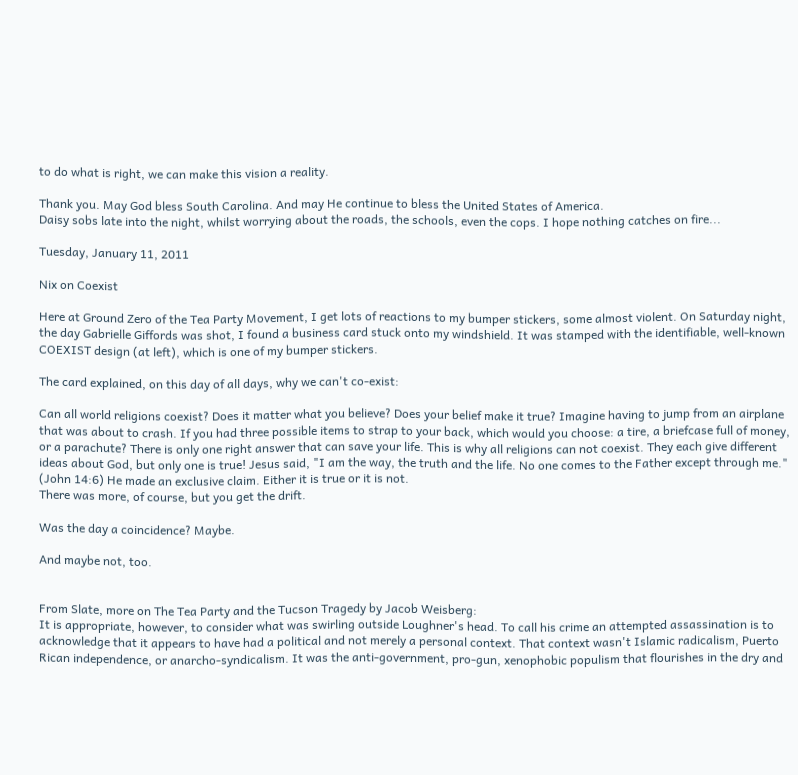to do what is right, we can make this vision a reality.

Thank you. May God bless South Carolina. And may He continue to bless the United States of America.
Daisy sobs late into the night, whilst worrying about the roads, the schools, even the cops. I hope nothing catches on fire...

Tuesday, January 11, 2011

Nix on Coexist

Here at Ground Zero of the Tea Party Movement, I get lots of reactions to my bumper stickers, some almost violent. On Saturday night, the day Gabrielle Giffords was shot, I found a business card stuck onto my windshield. It was stamped with the identifiable, well-known COEXIST design (at left), which is one of my bumper stickers.

The card explained, on this day of all days, why we can't co-exist:

Can all world religions coexist? Does it matter what you believe? Does your belief make it true? Imagine having to jump from an airplane that was about to crash. If you had three possible items to strap to your back, which would you choose: a tire, a briefcase full of money, or a parachute? There is only one right answer that can save your life. This is why all religions can not coexist. They each give different ideas about God, but only one is true! Jesus said, "I am the way, the truth and the life. No one comes to the Father except through me." (John 14:6) He made an exclusive claim. Either it is true or it is not.
There was more, of course, but you get the drift.

Was the day a coincidence? Maybe.

And maybe not, too.


From Slate, more on The Tea Party and the Tucson Tragedy by Jacob Weisberg:
It is appropriate, however, to consider what was swirling outside Loughner's head. To call his crime an attempted assassination is to acknowledge that it appears to have had a political and not merely a personal context. That context wasn't Islamic radicalism, Puerto Rican independence, or anarcho-syndicalism. It was the anti-government, pro-gun, xenophobic populism that flourishes in the dry and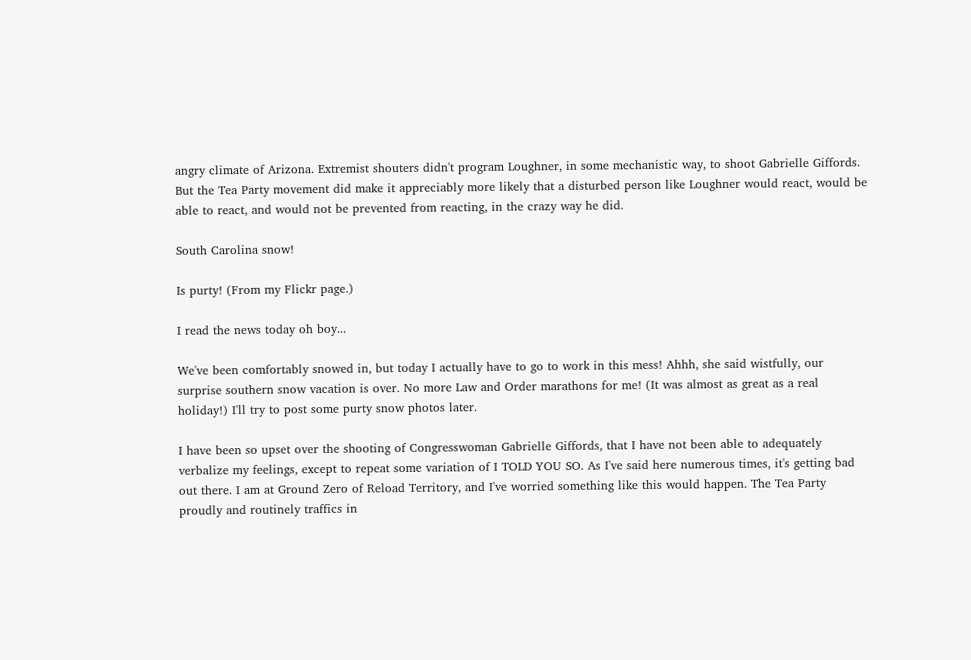angry climate of Arizona. Extremist shouters didn't program Loughner, in some mechanistic way, to shoot Gabrielle Giffords. But the Tea Party movement did make it appreciably more likely that a disturbed person like Loughner would react, would be able to react, and would not be prevented from reacting, in the crazy way he did.

South Carolina snow!

Is purty! (From my Flickr page.)

I read the news today oh boy...

We've been comfortably snowed in, but today I actually have to go to work in this mess! Ahhh, she said wistfully, our surprise southern snow vacation is over. No more Law and Order marathons for me! (It was almost as great as a real holiday!) I'll try to post some purty snow photos later.

I have been so upset over the shooting of Congresswoman Gabrielle Giffords, that I have not been able to adequately verbalize my feelings, except to repeat some variation of I TOLD YOU SO. As I've said here numerous times, it's getting bad out there. I am at Ground Zero of Reload Territory, and I've worried something like this would happen. The Tea Party proudly and routinely traffics in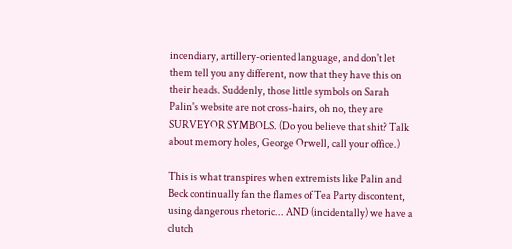incendiary, artillery-oriented language, and don't let them tell you any different, now that they have this on their heads. Suddenly, those little symbols on Sarah Palin's website are not cross-hairs, oh no, they are SURVEYOR SYMBOLS. (Do you believe that shit? Talk about memory holes, George Orwell, call your office.)

This is what transpires when extremists like Palin and Beck continually fan the flames of Tea Party discontent, using dangerous rhetoric... AND (incidentally) we have a clutch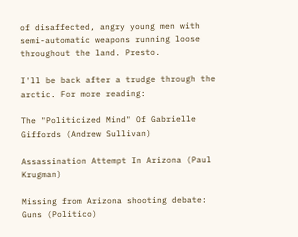of disaffected, angry young men with semi-automatic weapons running loose throughout the land. Presto.

I'll be back after a trudge through the arctic. For more reading:

The "Politicized Mind" Of Gabrielle Giffords (Andrew Sullivan)

Assassination Attempt In Arizona (Paul Krugman)

Missing from Arizona shooting debate: Guns (Politico)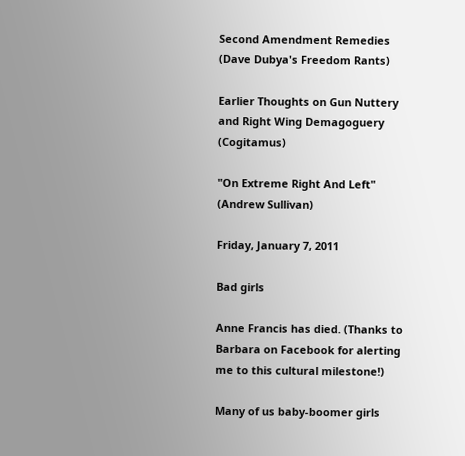Second Amendment Remedies (Dave Dubya's Freedom Rants)

Earlier Thoughts on Gun Nuttery and Right Wing Demagoguery (Cogitamus)

"On Extreme Right And Left" (Andrew Sullivan)

Friday, January 7, 2011

Bad girls

Anne Francis has died. (Thanks to Barbara on Facebook for alerting me to this cultural milestone!)

Many of us baby-boomer girls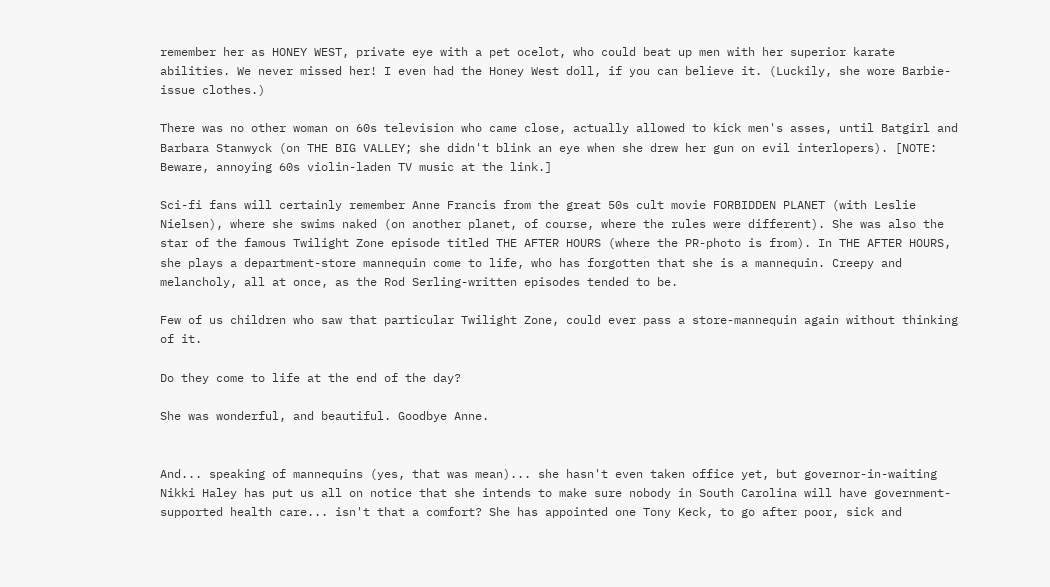remember her as HONEY WEST, private eye with a pet ocelot, who could beat up men with her superior karate abilities. We never missed her! I even had the Honey West doll, if you can believe it. (Luckily, she wore Barbie-issue clothes.)

There was no other woman on 60s television who came close, actually allowed to kick men's asses, until Batgirl and Barbara Stanwyck (on THE BIG VALLEY; she didn't blink an eye when she drew her gun on evil interlopers). [NOTE: Beware, annoying 60s violin-laden TV music at the link.]

Sci-fi fans will certainly remember Anne Francis from the great 50s cult movie FORBIDDEN PLANET (with Leslie Nielsen), where she swims naked (on another planet, of course, where the rules were different). She was also the star of the famous Twilight Zone episode titled THE AFTER HOURS (where the PR-photo is from). In THE AFTER HOURS, she plays a department-store mannequin come to life, who has forgotten that she is a mannequin. Creepy and melancholy, all at once, as the Rod Serling-written episodes tended to be.

Few of us children who saw that particular Twilight Zone, could ever pass a store-mannequin again without thinking of it.

Do they come to life at the end of the day?

She was wonderful, and beautiful. Goodbye Anne.


And... speaking of mannequins (yes, that was mean)... she hasn't even taken office yet, but governor-in-waiting Nikki Haley has put us all on notice that she intends to make sure nobody in South Carolina will have government-supported health care... isn't that a comfort? She has appointed one Tony Keck, to go after poor, sick and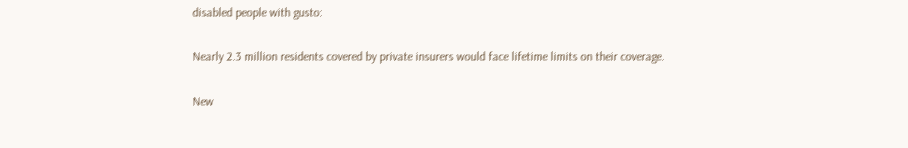disabled people with gusto:

Nearly 2.3 million residents covered by private insurers would face lifetime limits on their coverage.

New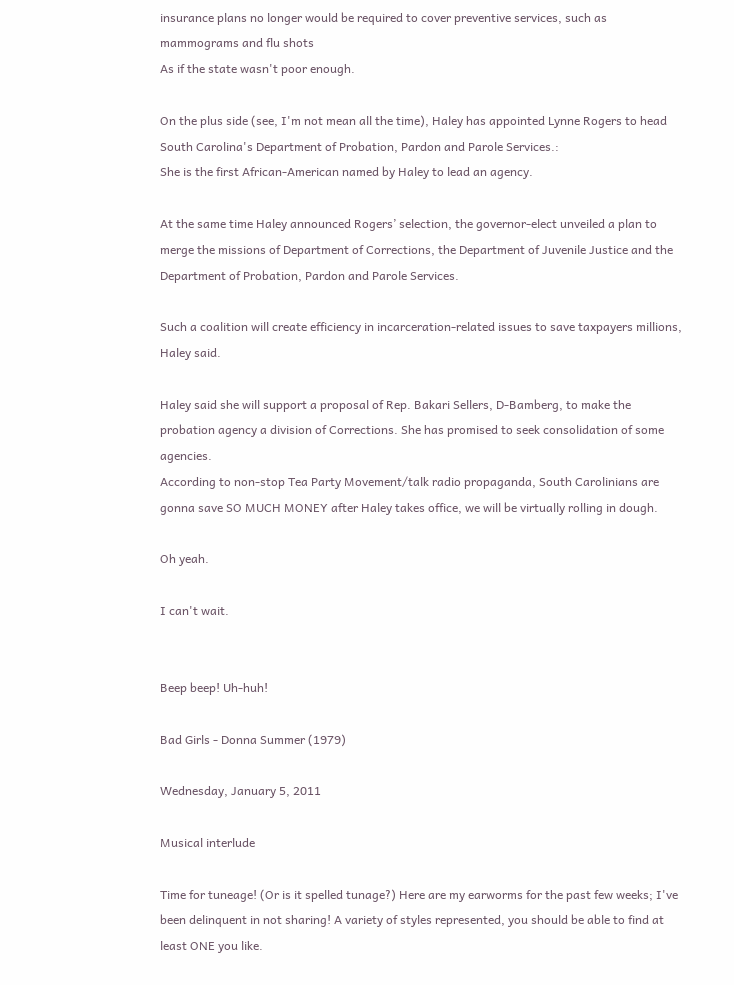insurance plans no longer would be required to cover preventive services, such as mammograms and flu shots
As if the state wasn't poor enough.

On the plus side (see, I'm not mean all the time), Haley has appointed Lynne Rogers to head South Carolina's Department of Probation, Pardon and Parole Services.:
She is the first African-American named by Haley to lead an agency.

At the same time Haley announced Rogers’ selection, the governor-elect unveiled a plan to merge the missions of Department of Corrections, the Department of Juvenile Justice and the Department of Probation, Pardon and Parole Services.

Such a coalition will create efficiency in incarceration-related issues to save taxpayers millions, Haley said.

Haley said she will support a proposal of Rep. Bakari Sellers, D-Bamberg, to make the probation agency a division of Corrections. She has promised to seek consolidation of some agencies.
According to non-stop Tea Party Movement/talk radio propaganda, South Carolinians are gonna save SO MUCH MONEY after Haley takes office, we will be virtually rolling in dough.

Oh yeah.

I can't wait.


Beep beep! Uh-huh!

Bad Girls - Donna Summer (1979)

Wednesday, January 5, 2011

Musical interlude

Time for tuneage! (Or is it spelled tunage?) Here are my earworms for the past few weeks; I've been delinquent in not sharing! A variety of styles represented, you should be able to find at least ONE you like.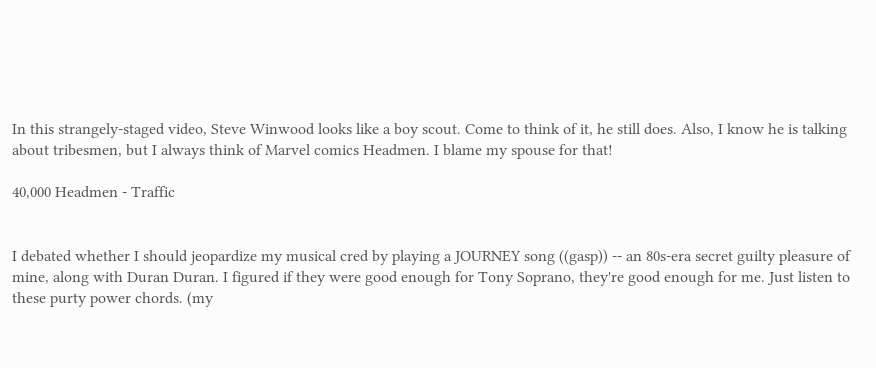In this strangely-staged video, Steve Winwood looks like a boy scout. Come to think of it, he still does. Also, I know he is talking about tribesmen, but I always think of Marvel comics Headmen. I blame my spouse for that!

40,000 Headmen - Traffic


I debated whether I should jeopardize my musical cred by playing a JOURNEY song ((gasp)) -- an 80s-era secret guilty pleasure of mine, along with Duran Duran. I figured if they were good enough for Tony Soprano, they're good enough for me. Just listen to these purty power chords. (my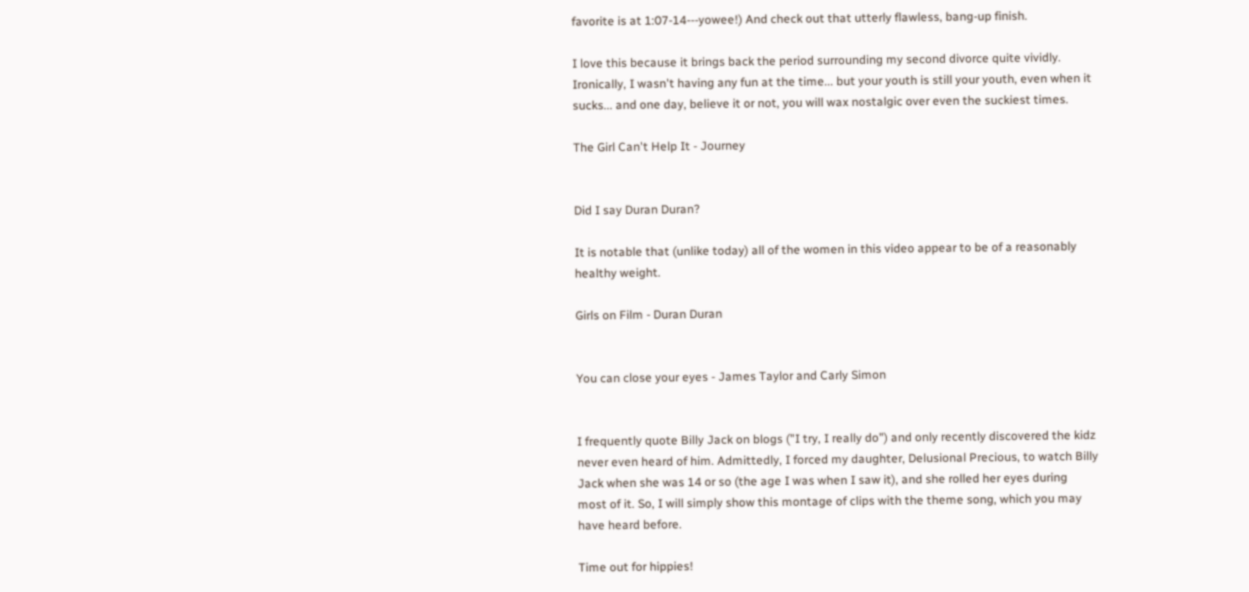favorite is at 1:07-14---yowee!) And check out that utterly flawless, bang-up finish.

I love this because it brings back the period surrounding my second divorce quite vividly. Ironically, I wasn't having any fun at the time... but your youth is still your youth, even when it sucks... and one day, believe it or not, you will wax nostalgic over even the suckiest times.

The Girl Can't Help It - Journey


Did I say Duran Duran?

It is notable that (unlike today) all of the women in this video appear to be of a reasonably healthy weight.

Girls on Film - Duran Duran


You can close your eyes - James Taylor and Carly Simon


I frequently quote Billy Jack on blogs ("I try, I really do") and only recently discovered the kidz never even heard of him. Admittedly, I forced my daughter, Delusional Precious, to watch Billy Jack when she was 14 or so (the age I was when I saw it), and she rolled her eyes during most of it. So, I will simply show this montage of clips with the theme song, which you may have heard before.

Time out for hippies!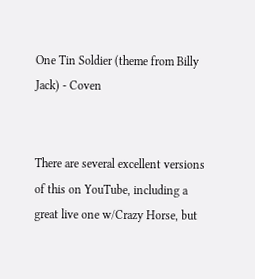One Tin Soldier (theme from Billy Jack) - Coven


There are several excellent versions of this on YouTube, including a great live one w/Crazy Horse, but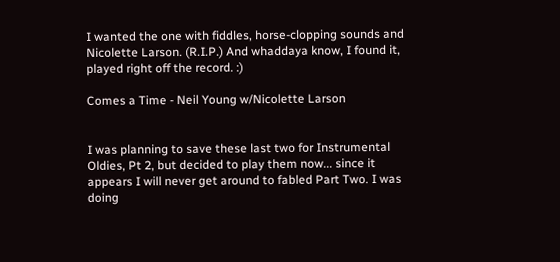I wanted the one with fiddles, horse-clopping sounds and Nicolette Larson. (R.I.P.) And whaddaya know, I found it, played right off the record. :)

Comes a Time - Neil Young w/Nicolette Larson


I was planning to save these last two for Instrumental Oldies, Pt 2, but decided to play them now... since it appears I will never get around to fabled Part Two. I was doing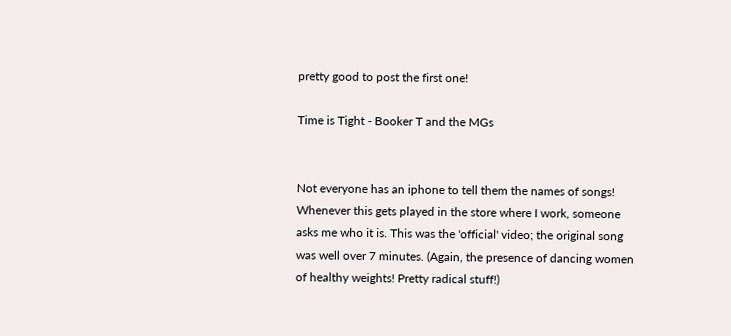pretty good to post the first one!

Time is Tight - Booker T and the MGs


Not everyone has an iphone to tell them the names of songs! Whenever this gets played in the store where I work, someone asks me who it is. This was the 'official' video; the original song was well over 7 minutes. (Again, the presence of dancing women of healthy weights! Pretty radical stuff!)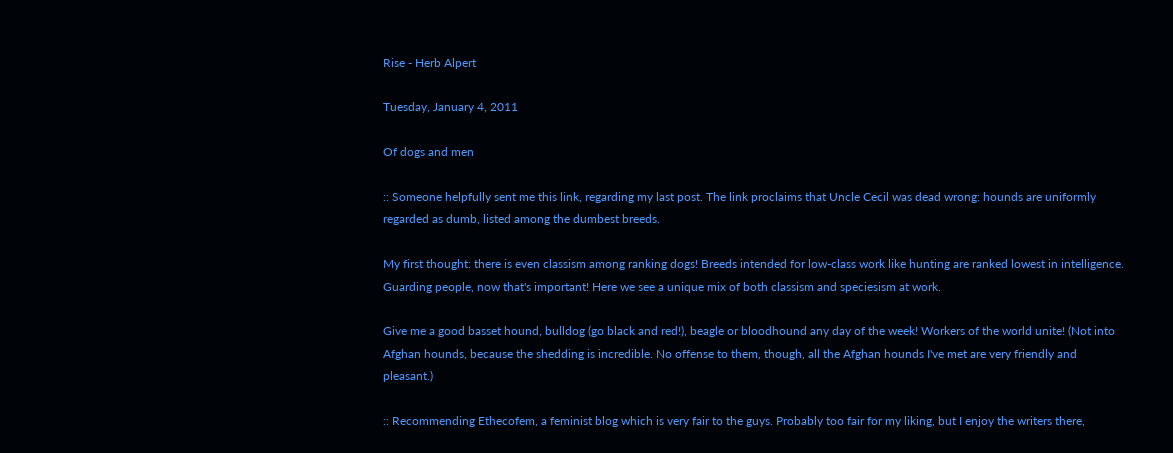Rise - Herb Alpert

Tuesday, January 4, 2011

Of dogs and men

:: Someone helpfully sent me this link, regarding my last post. The link proclaims that Uncle Cecil was dead wrong: hounds are uniformly regarded as dumb, listed among the dumbest breeds.

My first thought: there is even classism among ranking dogs! Breeds intended for low-class work like hunting are ranked lowest in intelligence. Guarding people, now that's important! Here we see a unique mix of both classism and speciesism at work.

Give me a good basset hound, bulldog (go black and red!), beagle or bloodhound any day of the week! Workers of the world unite! (Not into Afghan hounds, because the shedding is incredible. No offense to them, though, all the Afghan hounds I've met are very friendly and pleasant.)

:: Recommending Ethecofem, a feminist blog which is very fair to the guys. Probably too fair for my liking, but I enjoy the writers there,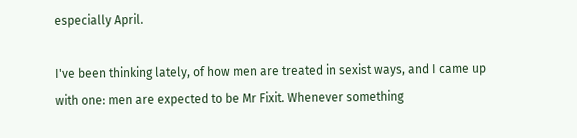especially April.

I've been thinking lately, of how men are treated in sexist ways, and I came up with one: men are expected to be Mr Fixit. Whenever something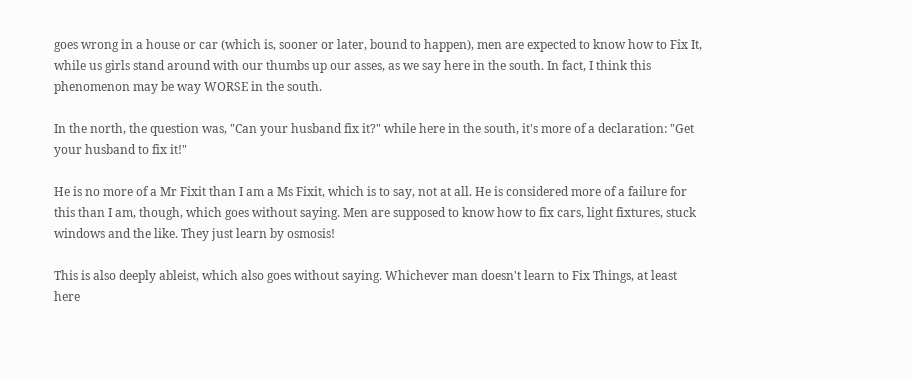goes wrong in a house or car (which is, sooner or later, bound to happen), men are expected to know how to Fix It, while us girls stand around with our thumbs up our asses, as we say here in the south. In fact, I think this phenomenon may be way WORSE in the south.

In the north, the question was, "Can your husband fix it?" while here in the south, it's more of a declaration: "Get your husband to fix it!"

He is no more of a Mr Fixit than I am a Ms Fixit, which is to say, not at all. He is considered more of a failure for this than I am, though, which goes without saying. Men are supposed to know how to fix cars, light fixtures, stuck windows and the like. They just learn by osmosis!

This is also deeply ableist, which also goes without saying. Whichever man doesn't learn to Fix Things, at least here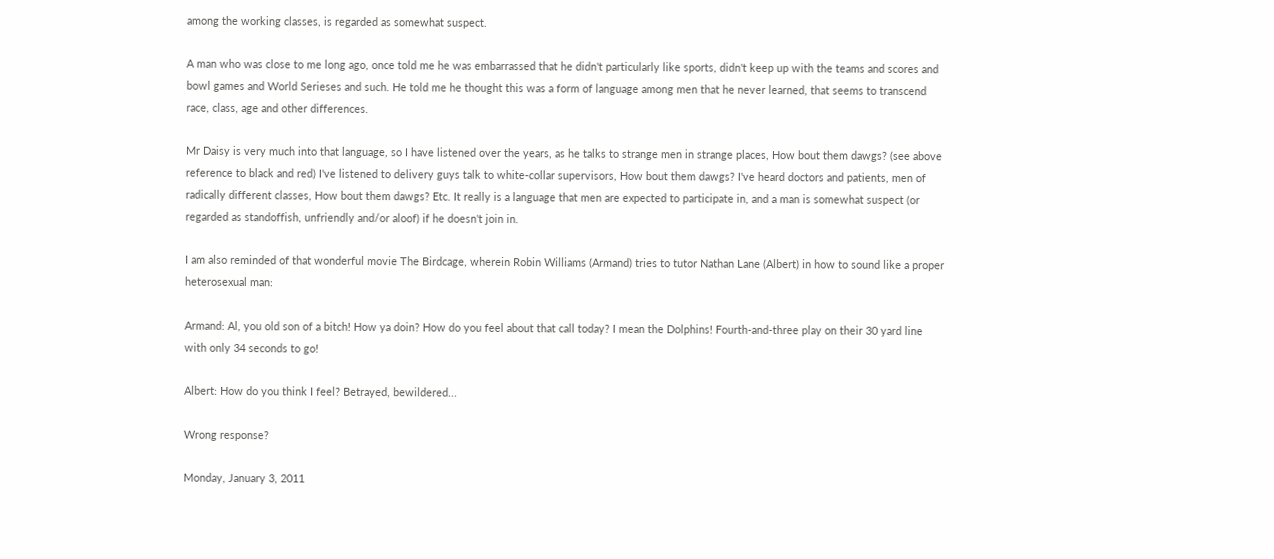among the working classes, is regarded as somewhat suspect.

A man who was close to me long ago, once told me he was embarrassed that he didn't particularly like sports, didn't keep up with the teams and scores and bowl games and World Serieses and such. He told me he thought this was a form of language among men that he never learned, that seems to transcend race, class, age and other differences.

Mr Daisy is very much into that language, so I have listened over the years, as he talks to strange men in strange places, How bout them dawgs? (see above reference to black and red) I've listened to delivery guys talk to white-collar supervisors, How bout them dawgs? I've heard doctors and patients, men of radically different classes, How bout them dawgs? Etc. It really is a language that men are expected to participate in, and a man is somewhat suspect (or regarded as standoffish, unfriendly and/or aloof) if he doesn't join in.

I am also reminded of that wonderful movie The Birdcage, wherein Robin Williams (Armand) tries to tutor Nathan Lane (Albert) in how to sound like a proper heterosexual man:

Armand: Al, you old son of a bitch! How ya doin? How do you feel about that call today? I mean the Dolphins! Fourth-and-three play on their 30 yard line with only 34 seconds to go!

Albert: How do you think I feel? Betrayed, bewildered...

Wrong response?

Monday, January 3, 2011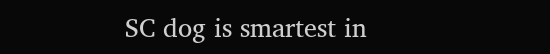SC dog is smartest in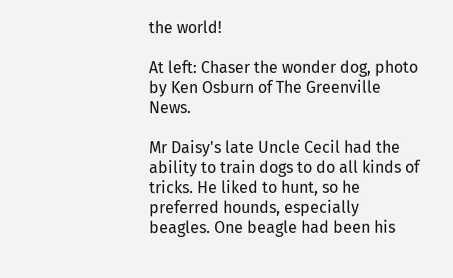the world!

At left: Chaser the wonder dog, photo by Ken Osburn of The Greenville News.

Mr Daisy's late Uncle Cecil had the ability to train dogs to do all kinds of tricks. He liked to hunt, so he preferred hounds, especially beagles. One beagle had been his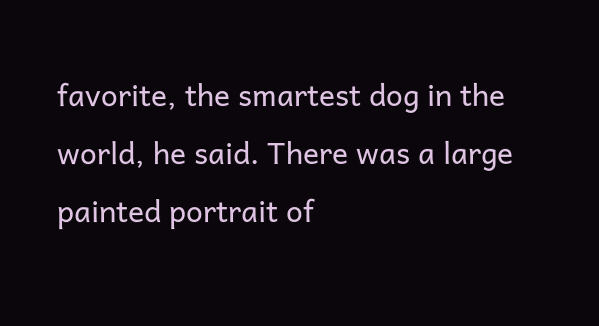favorite, the smartest dog in the world, he said. There was a large painted portrait of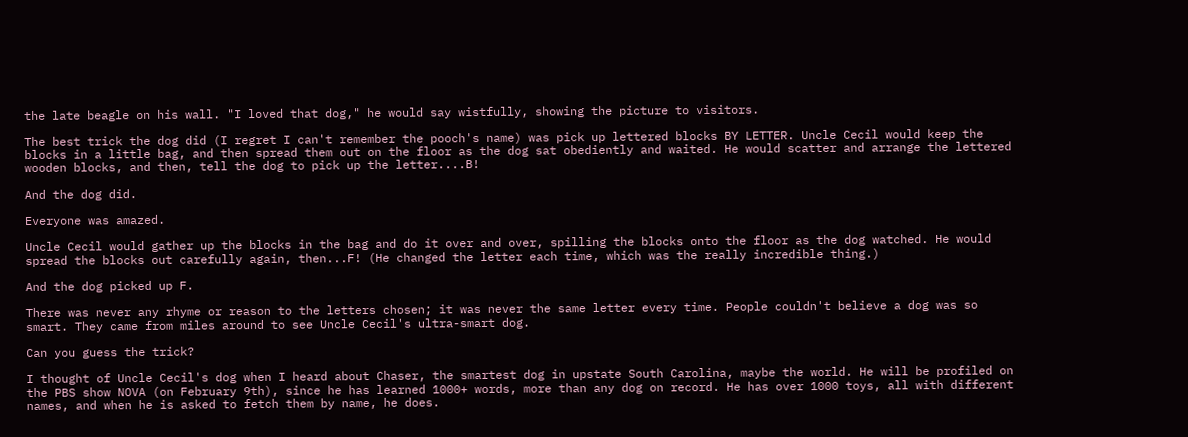the late beagle on his wall. "I loved that dog," he would say wistfully, showing the picture to visitors.

The best trick the dog did (I regret I can't remember the pooch's name) was pick up lettered blocks BY LETTER. Uncle Cecil would keep the blocks in a little bag, and then spread them out on the floor as the dog sat obediently and waited. He would scatter and arrange the lettered wooden blocks, and then, tell the dog to pick up the letter....B!

And the dog did.

Everyone was amazed.

Uncle Cecil would gather up the blocks in the bag and do it over and over, spilling the blocks onto the floor as the dog watched. He would spread the blocks out carefully again, then...F! (He changed the letter each time, which was the really incredible thing.)

And the dog picked up F.

There was never any rhyme or reason to the letters chosen; it was never the same letter every time. People couldn't believe a dog was so smart. They came from miles around to see Uncle Cecil's ultra-smart dog.

Can you guess the trick?

I thought of Uncle Cecil's dog when I heard about Chaser, the smartest dog in upstate South Carolina, maybe the world. He will be profiled on the PBS show NOVA (on February 9th), since he has learned 1000+ words, more than any dog on record. He has over 1000 toys, all with different names, and when he is asked to fetch them by name, he does.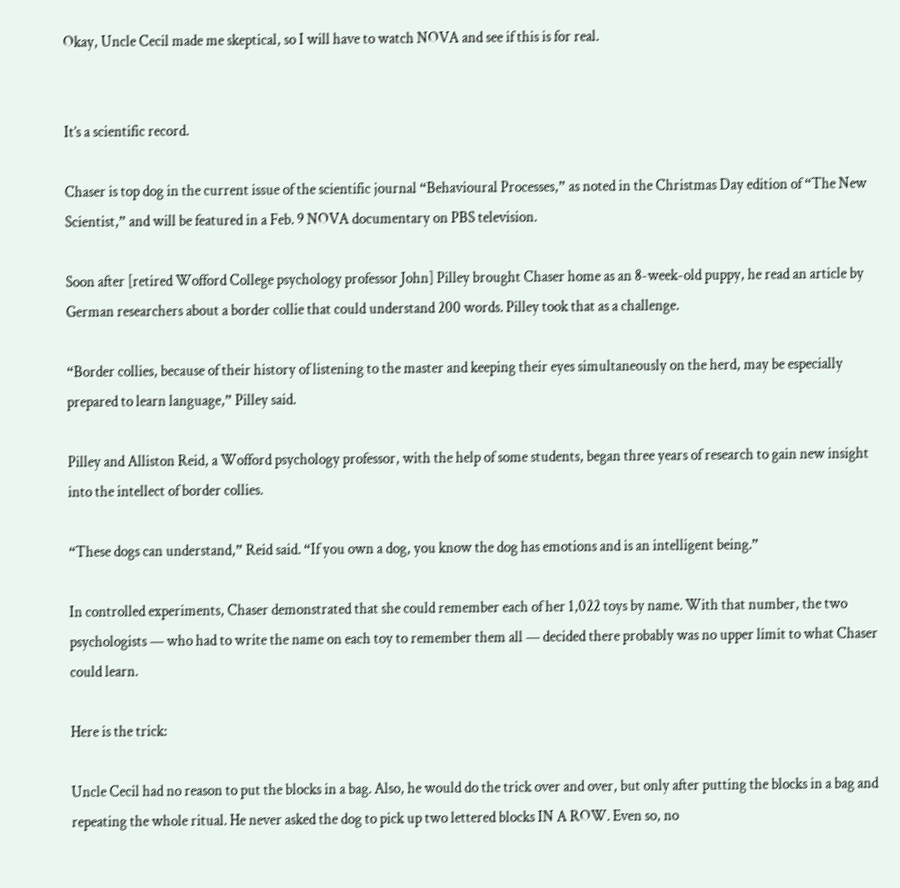Okay, Uncle Cecil made me skeptical, so I will have to watch NOVA and see if this is for real.


It’s a scientific record.

Chaser is top dog in the current issue of the scientific journal “Behavioural Processes,” as noted in the Christmas Day edition of “The New Scientist,” and will be featured in a Feb. 9 NOVA documentary on PBS television.

Soon after [retired Wofford College psychology professor John] Pilley brought Chaser home as an 8-week-old puppy, he read an article by German researchers about a border collie that could understand 200 words. Pilley took that as a challenge.

“Border collies, because of their history of listening to the master and keeping their eyes simultaneously on the herd, may be especially prepared to learn language,” Pilley said.

Pilley and Alliston Reid, a Wofford psychology professor, with the help of some students, began three years of research to gain new insight into the intellect of border collies.

“These dogs can understand,” Reid said. “If you own a dog, you know the dog has emotions and is an intelligent being.”

In controlled experiments, Chaser demonstrated that she could remember each of her 1,022 toys by name. With that number, the two psychologists — who had to write the name on each toy to remember them all — decided there probably was no upper limit to what Chaser could learn.

Here is the trick:

Uncle Cecil had no reason to put the blocks in a bag. Also, he would do the trick over and over, but only after putting the blocks in a bag and repeating the whole ritual. He never asked the dog to pick up two lettered blocks IN A ROW. Even so, no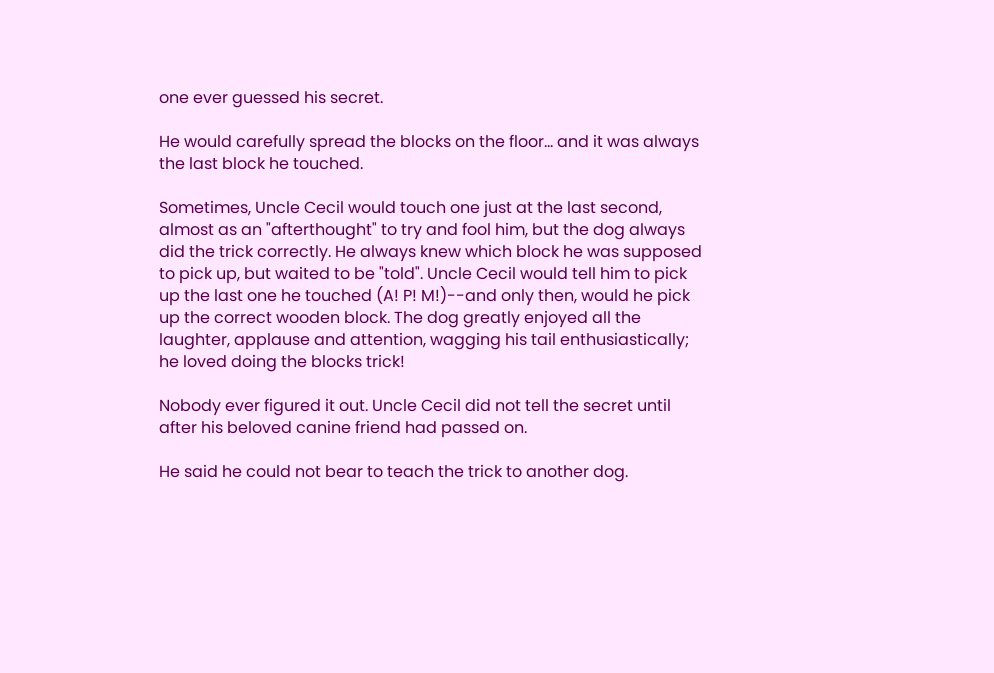one ever guessed his secret.

He would carefully spread the blocks on the floor... and it was always the last block he touched.

Sometimes, Uncle Cecil would touch one just at the last second, almost as an "afterthought" to try and fool him, but the dog always did the trick correctly. He always knew which block he was supposed to pick up, but waited to be "told". Uncle Cecil would tell him to pick up the last one he touched (A! P! M!)--and only then, would he pick up the correct wooden block. The dog greatly enjoyed all the laughter, applause and attention, wagging his tail enthusiastically; he loved doing the blocks trick!

Nobody ever figured it out. Uncle Cecil did not tell the secret until after his beloved canine friend had passed on.

He said he could not bear to teach the trick to another dog.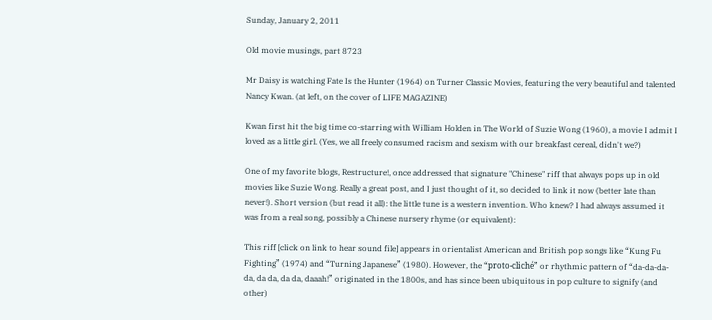Sunday, January 2, 2011

Old movie musings, part 8723

Mr Daisy is watching Fate Is the Hunter (1964) on Turner Classic Movies, featuring the very beautiful and talented Nancy Kwan. (at left, on the cover of LIFE MAGAZINE)

Kwan first hit the big time co-starring with William Holden in The World of Suzie Wong (1960), a movie I admit I loved as a little girl. (Yes, we all freely consumed racism and sexism with our breakfast cereal, didn't we?)

One of my favorite blogs, Restructure!, once addressed that signature "Chinese" riff that always pops up in old movies like Suzie Wong. Really a great post, and I just thought of it, so decided to link it now (better late than never!). Short version (but read it all): the little tune is a western invention. Who knew? I had always assumed it was from a real song, possibly a Chinese nursery rhyme (or equivalent):

This riff [click on link to hear sound file] appears in orientalist American and British pop songs like “Kung Fu Fighting” (1974) and “Turning Japanese” (1980). However, the “proto-cliché” or rhythmic pattern of “da-da-da-da, da da, da da, daaah!” originated in the 1800s, and has since been ubiquitous in pop culture to signify (and other)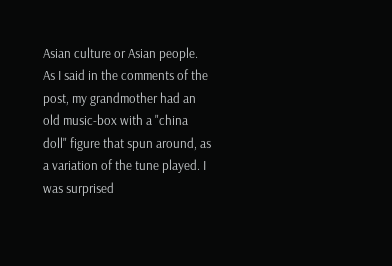Asian culture or Asian people.
As I said in the comments of the post, my grandmother had an old music-box with a "china doll" figure that spun around, as a variation of the tune played. I was surprised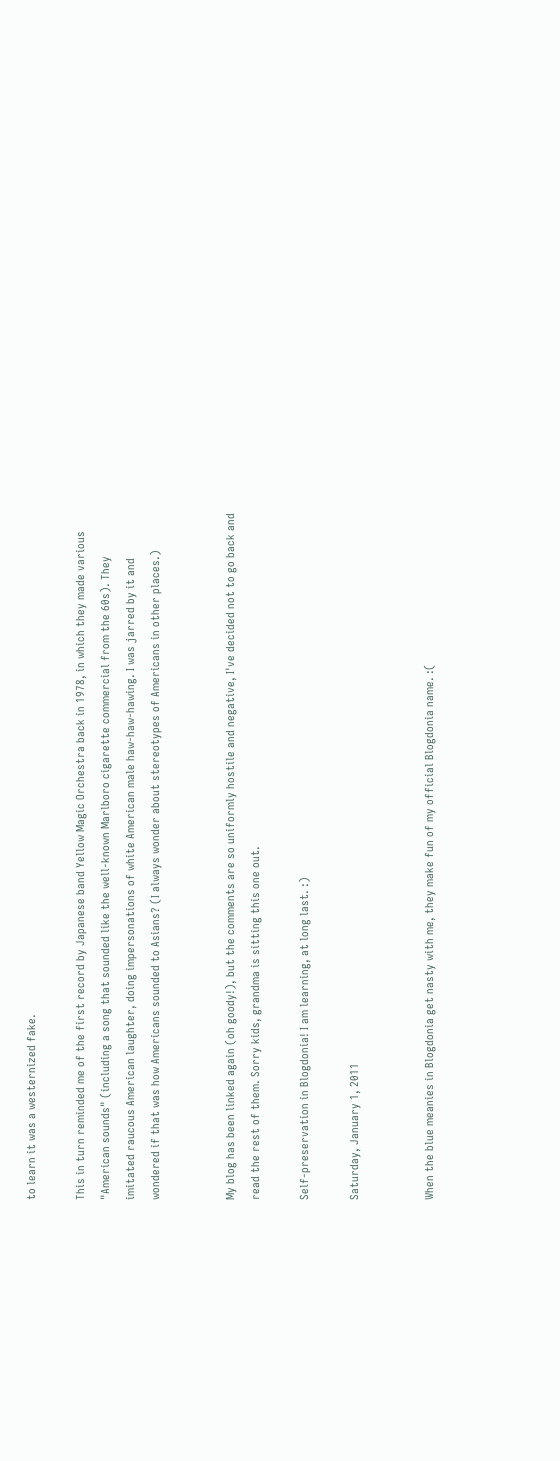to learn it was a westernized fake.

This in turn reminded me of the first record by Japanese band Yellow Magic Orchestra back in 1978, in which they made various "American sounds" (including a song that sounded like the well-known Marlboro cigarette commercial from the 60s). They imitated raucous American laughter, doing impersonations of white American male haw-haw-hawing. I was jarred by it and wondered if that was how Americans sounded to Asians? (I always wonder about stereotypes of Americans in other places.)


My blog has been linked again (oh goody!), but the comments are so uniformly hostile and negative, I've decided not to go back and read the rest of them. Sorry kids, grandma is sitting this one out.

Self-preservation in Blogdonia! I am learning, at long last. :)

Saturday, January 1, 2011


When the blue meanies in Blogdonia get nasty with me, they make fun of my official Blogdonia name. :(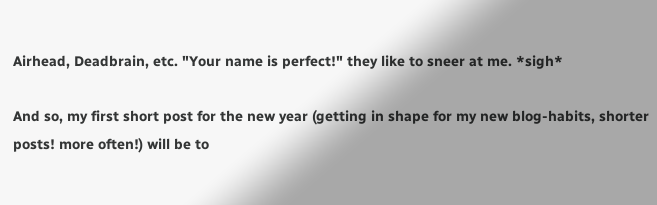Airhead, Deadbrain, etc. "Your name is perfect!" they like to sneer at me. *sigh*

And so, my first short post for the new year (getting in shape for my new blog-habits, shorter posts! more often!) will be to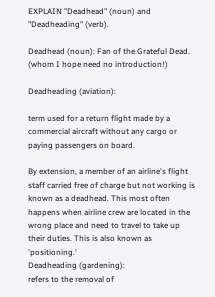EXPLAIN "Deadhead" (noun) and "Deadheading" (verb).

Deadhead (noun): Fan of the Grateful Dead. (whom I hope need no introduction!)

Deadheading (aviation):

term used for a return flight made by a commercial aircraft without any cargo or paying passengers on board.

By extension, a member of an airline's flight staff carried free of charge but not working is known as a deadhead. This most often happens when airline crew are located in the wrong place and need to travel to take up their duties. This is also known as 'positioning.'
Deadheading (gardening):
refers to the removal of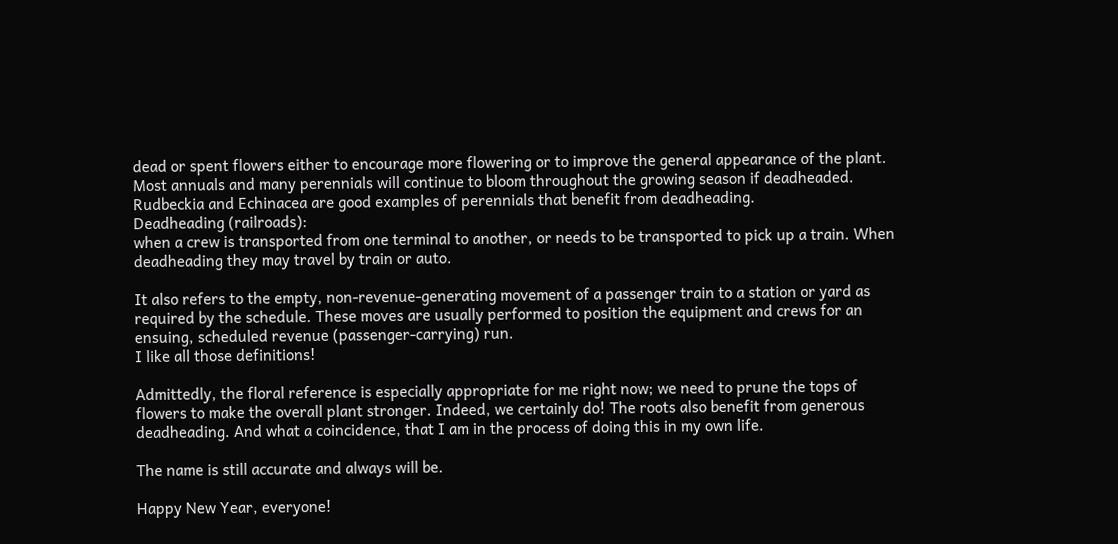dead or spent flowers either to encourage more flowering or to improve the general appearance of the plant. Most annuals and many perennials will continue to bloom throughout the growing season if deadheaded. Rudbeckia and Echinacea are good examples of perennials that benefit from deadheading.
Deadheading (railroads):
when a crew is transported from one terminal to another, or needs to be transported to pick up a train. When deadheading they may travel by train or auto.

It also refers to the empty, non-revenue-generating movement of a passenger train to a station or yard as required by the schedule. These moves are usually performed to position the equipment and crews for an ensuing, scheduled revenue (passenger-carrying) run.
I like all those definitions!

Admittedly, the floral reference is especially appropriate for me right now; we need to prune the tops of flowers to make the overall plant stronger. Indeed, we certainly do! The roots also benefit from generous deadheading. And what a coincidence, that I am in the process of doing this in my own life.

The name is still accurate and always will be.

Happy New Year, everyone!